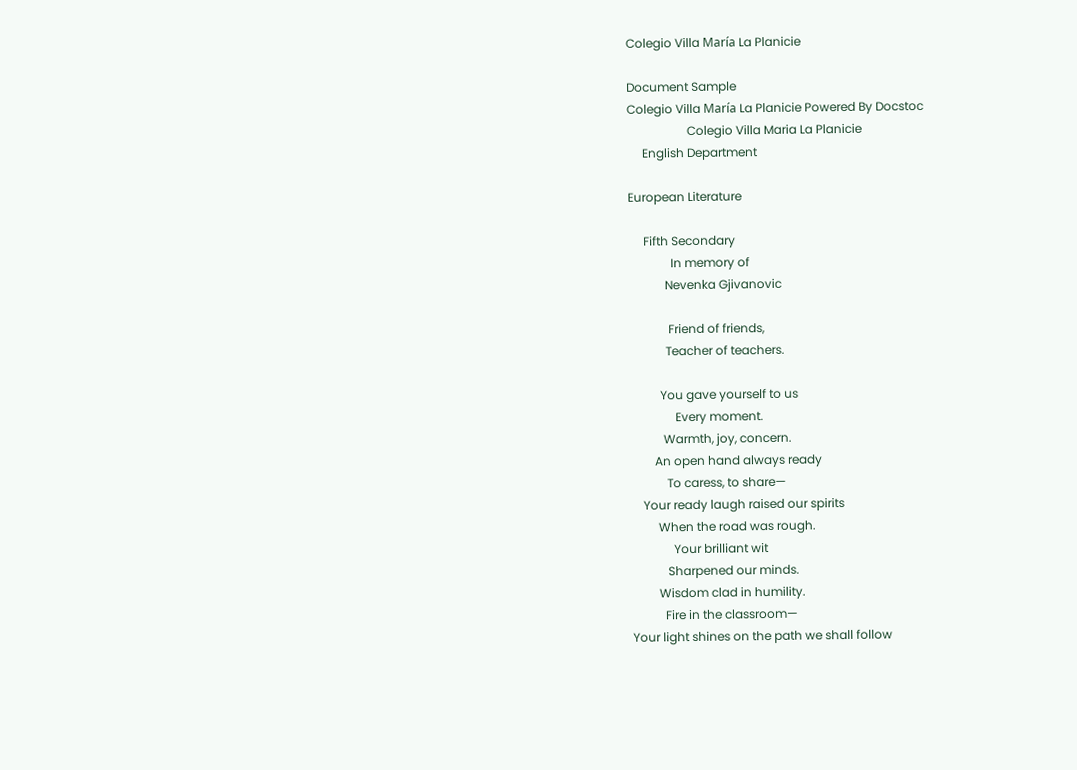Colegio Villa María La Planicie

Document Sample
Colegio Villa María La Planicie Powered By Docstoc
                    Colegio Villa Maria La Planicie
     English Department

European Literature

     Fifth Secondary
              In memory of
            Nevenka Gjivanovic

             Friend of friends,
            Teacher of teachers.

          You gave yourself to us
               Every moment.
           Warmth, joy, concern.
        An open hand always ready
            To caress, to share—
    Your ready laugh raised our spirits
         When the road was rough.
              Your brilliant wit
            Sharpened our minds.
         Wisdom clad in humility.
           Fire in the classroom—
Your light shines on the path we shall follow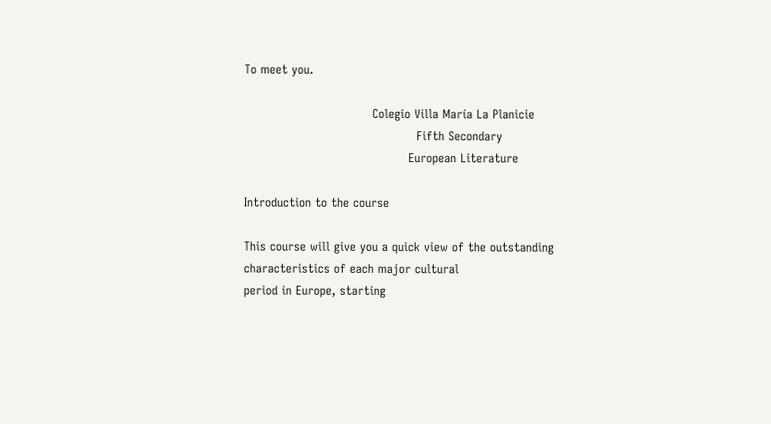To meet you.

                                Colegio Villa María La Planicie
                                           Fifth Secondary
                                         European Literature

Introduction to the course

This course will give you a quick view of the outstanding characteristics of each major cultural
period in Europe, starting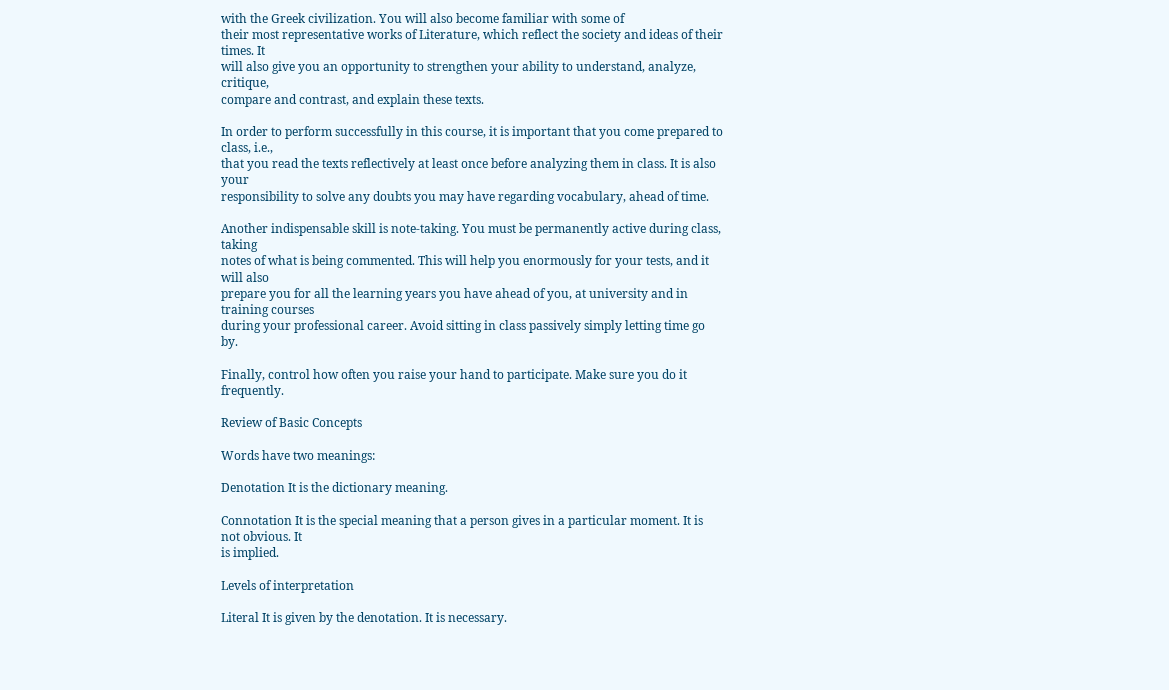with the Greek civilization. You will also become familiar with some of
their most representative works of Literature, which reflect the society and ideas of their times. It
will also give you an opportunity to strengthen your ability to understand, analyze, critique,
compare and contrast, and explain these texts.

In order to perform successfully in this course, it is important that you come prepared to class, i.e.,
that you read the texts reflectively at least once before analyzing them in class. It is also your
responsibility to solve any doubts you may have regarding vocabulary, ahead of time.

Another indispensable skill is note-taking. You must be permanently active during class, taking
notes of what is being commented. This will help you enormously for your tests, and it will also
prepare you for all the learning years you have ahead of you, at university and in training courses
during your professional career. Avoid sitting in class passively simply letting time go by.

Finally, control how often you raise your hand to participate. Make sure you do it frequently.

Review of Basic Concepts

Words have two meanings:

Denotation It is the dictionary meaning.

Connotation It is the special meaning that a person gives in a particular moment. It is not obvious. It
is implied.

Levels of interpretation

Literal It is given by the denotation. It is necessary.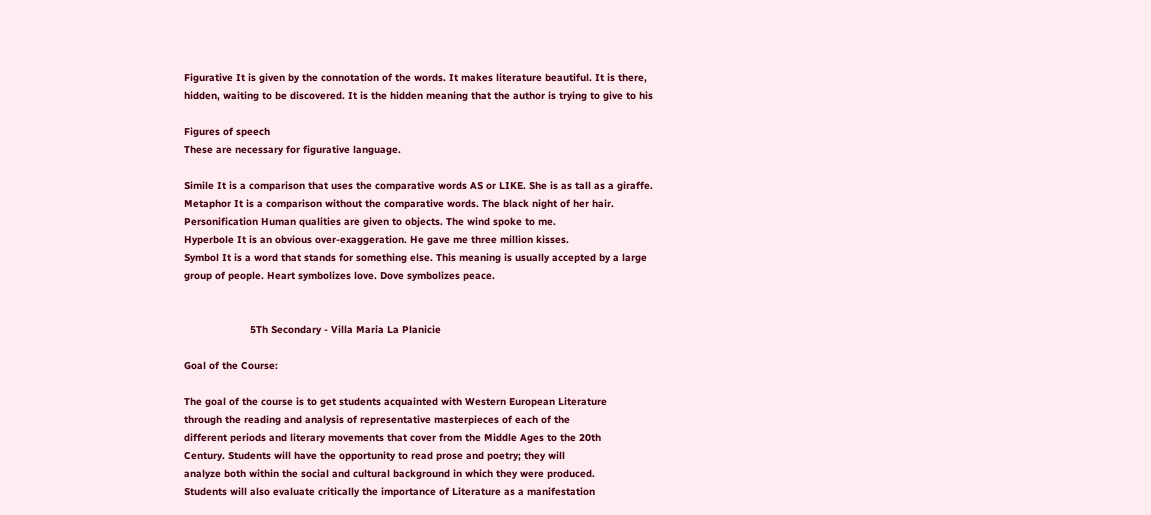Figurative It is given by the connotation of the words. It makes literature beautiful. It is there,
hidden, waiting to be discovered. It is the hidden meaning that the author is trying to give to his

Figures of speech
These are necessary for figurative language.

Simile It is a comparison that uses the comparative words AS or LIKE. She is as tall as a giraffe.
Metaphor It is a comparison without the comparative words. The black night of her hair.
Personification Human qualities are given to objects. The wind spoke to me.
Hyperbole It is an obvious over-exaggeration. He gave me three million kisses.
Symbol It is a word that stands for something else. This meaning is usually accepted by a large
group of people. Heart symbolizes love. Dove symbolizes peace.


                      5Th Secondary - Villa Maria La Planicie

Goal of the Course:

The goal of the course is to get students acquainted with Western European Literature
through the reading and analysis of representative masterpieces of each of the
different periods and literary movements that cover from the Middle Ages to the 20th
Century. Students will have the opportunity to read prose and poetry; they will
analyze both within the social and cultural background in which they were produced.
Students will also evaluate critically the importance of Literature as a manifestation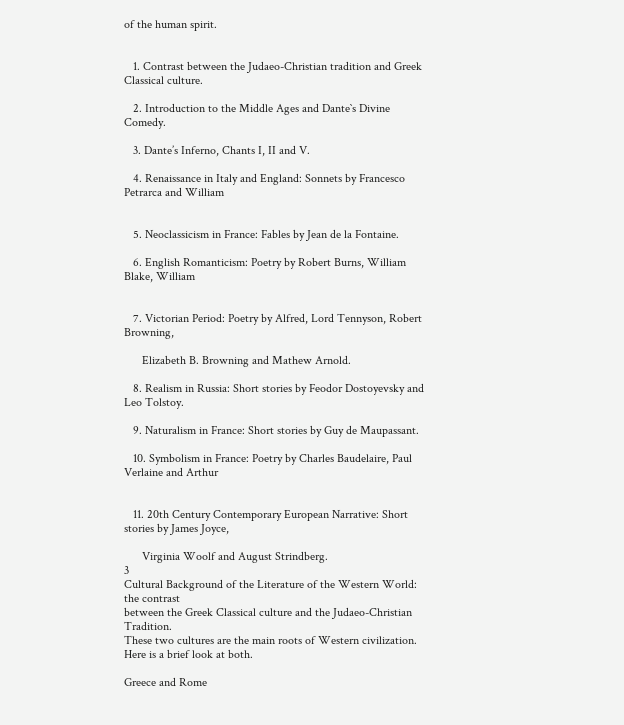of the human spirit.


   1. Contrast between the Judaeo-Christian tradition and Greek Classical culture.

   2. Introduction to the Middle Ages and Dante`s Divine Comedy.

   3. Dante’s Inferno, Chants I, II and V.

   4. Renaissance in Italy and England: Sonnets by Francesco Petrarca and William


   5. Neoclassicism in France: Fables by Jean de la Fontaine.

   6. English Romanticism: Poetry by Robert Burns, William Blake, William


   7. Victorian Period: Poetry by Alfred, Lord Tennyson, Robert Browning,

      Elizabeth B. Browning and Mathew Arnold.

   8. Realism in Russia: Short stories by Feodor Dostoyevsky and Leo Tolstoy.

   9. Naturalism in France: Short stories by Guy de Maupassant.

   10. Symbolism in France: Poetry by Charles Baudelaire, Paul Verlaine and Arthur


   11. 20th Century Contemporary European Narrative: Short stories by James Joyce,

      Virginia Woolf and August Strindberg.                                      3
Cultural Background of the Literature of the Western World: the contrast
between the Greek Classical culture and the Judaeo-Christian Tradition.
These two cultures are the main roots of Western civilization. Here is a brief look at both.

Greece and Rome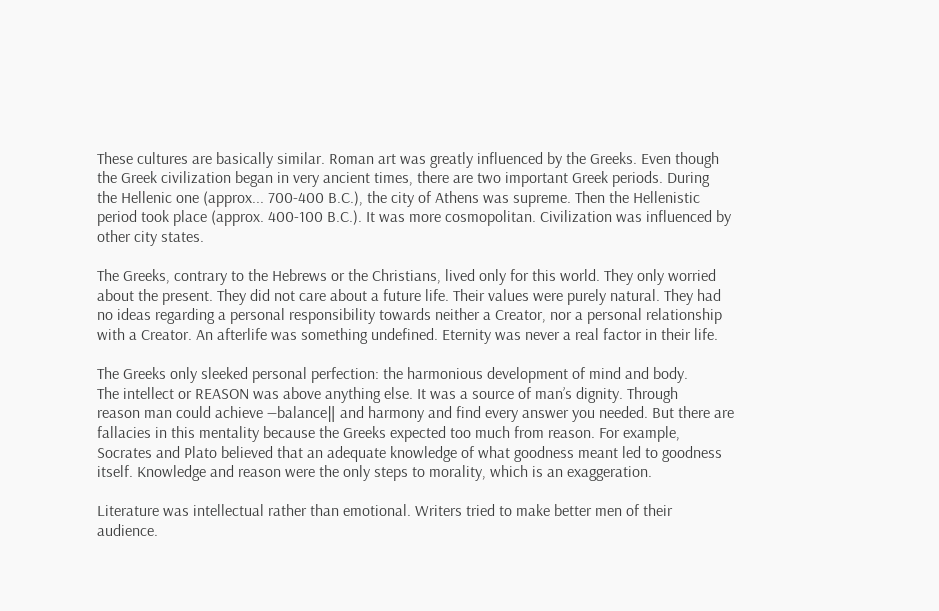These cultures are basically similar. Roman art was greatly influenced by the Greeks. Even though
the Greek civilization began in very ancient times, there are two important Greek periods. During
the Hellenic one (approx... 700-400 B.C.), the city of Athens was supreme. Then the Hellenistic
period took place (approx. 400-100 B.C.). It was more cosmopolitan. Civilization was influenced by
other city states.

The Greeks, contrary to the Hebrews or the Christians, lived only for this world. They only worried
about the present. They did not care about a future life. Their values were purely natural. They had
no ideas regarding a personal responsibility towards neither a Creator, nor a personal relationship
with a Creator. An afterlife was something undefined. Eternity was never a real factor in their life.

The Greeks only sleeked personal perfection: the harmonious development of mind and body.
The intellect or REASON was above anything else. It was a source of man’s dignity. Through
reason man could achieve ―balance‖ and harmony and find every answer you needed. But there are
fallacies in this mentality because the Greeks expected too much from reason. For example,
Socrates and Plato believed that an adequate knowledge of what goodness meant led to goodness
itself. Knowledge and reason were the only steps to morality, which is an exaggeration.

Literature was intellectual rather than emotional. Writers tried to make better men of their
audience.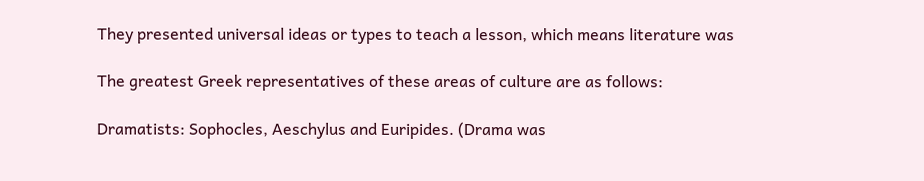They presented universal ideas or types to teach a lesson, which means literature was

The greatest Greek representatives of these areas of culture are as follows:

Dramatists: Sophocles, Aeschylus and Euripides. (Drama was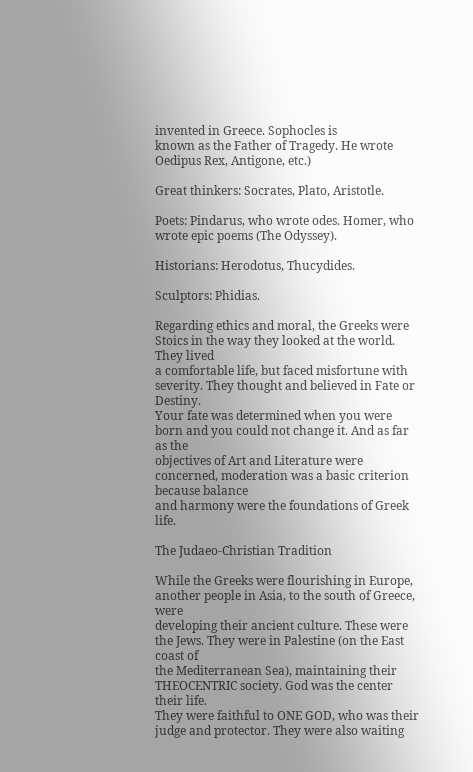invented in Greece. Sophocles is
known as the Father of Tragedy. He wrote Oedipus Rex, Antigone, etc.)

Great thinkers: Socrates, Plato, Aristotle.

Poets: Pindarus, who wrote odes. Homer, who wrote epic poems (The Odyssey).

Historians: Herodotus, Thucydides.

Sculptors: Phidias.

Regarding ethics and moral, the Greeks were Stoics in the way they looked at the world. They lived
a comfortable life, but faced misfortune with severity. They thought and believed in Fate or Destiny.
Your fate was determined when you were born and you could not change it. And as far as the
objectives of Art and Literature were concerned, moderation was a basic criterion because balance
and harmony were the foundations of Greek life.

The Judaeo-Christian Tradition

While the Greeks were flourishing in Europe, another people in Asia, to the south of Greece, were
developing their ancient culture. These were the Jews. They were in Palestine (on the East coast of
the Mediterranean Sea), maintaining their THEOCENTRIC society. God was the center their life.
They were faithful to ONE GOD, who was their judge and protector. They were also waiting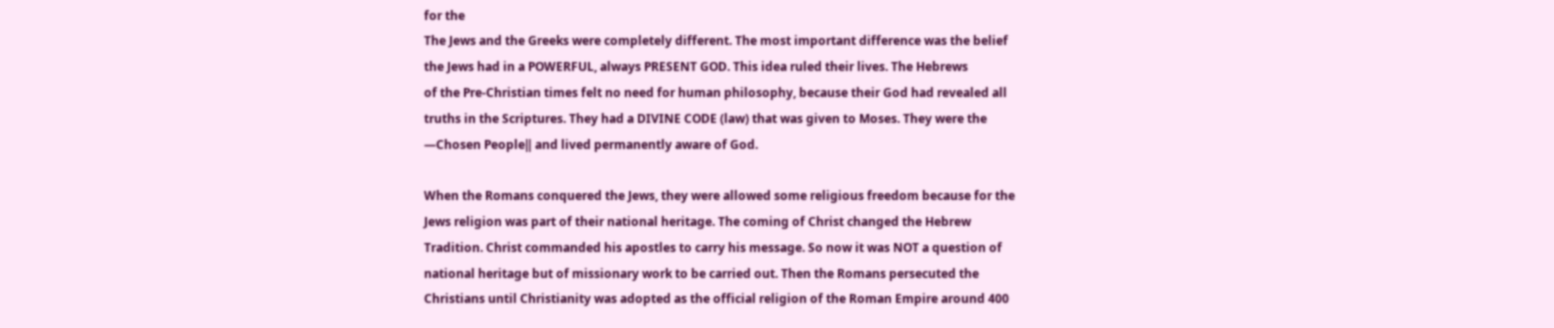for the
The Jews and the Greeks were completely different. The most important difference was the belief
the Jews had in a POWERFUL, always PRESENT GOD. This idea ruled their lives. The Hebrews
of the Pre-Christian times felt no need for human philosophy, because their God had revealed all
truths in the Scriptures. They had a DIVINE CODE (law) that was given to Moses. They were the
―Chosen People‖ and lived permanently aware of God.

When the Romans conquered the Jews, they were allowed some religious freedom because for the
Jews religion was part of their national heritage. The coming of Christ changed the Hebrew
Tradition. Christ commanded his apostles to carry his message. So now it was NOT a question of
national heritage but of missionary work to be carried out. Then the Romans persecuted the
Christians until Christianity was adopted as the official religion of the Roman Empire around 400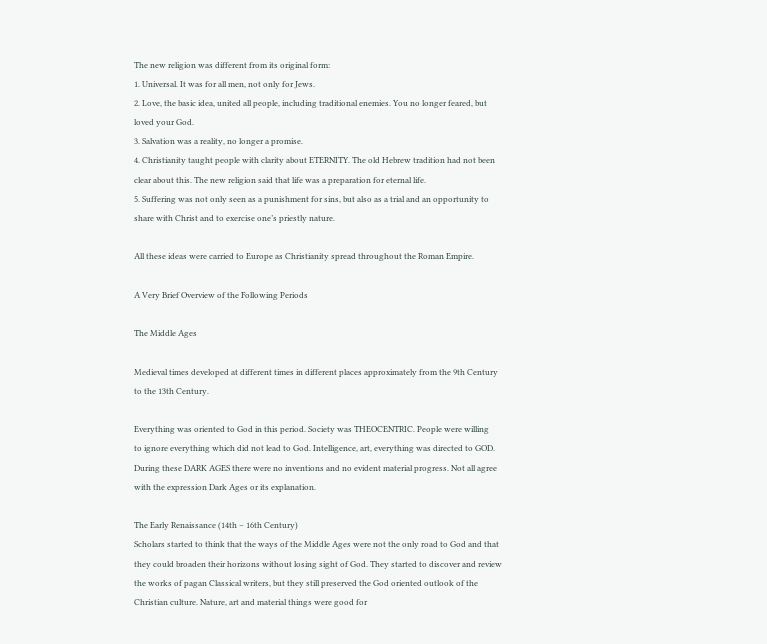The new religion was different from its original form:
1. Universal. It was for all men, not only for Jews.
2. Love, the basic idea, united all people, including traditional enemies. You no longer feared, but
loved your God.
3. Salvation was a reality, no longer a promise.
4. Christianity taught people with clarity about ETERNITY. The old Hebrew tradition had not been
clear about this. The new religion said that life was a preparation for eternal life.
5. Suffering was not only seen as a punishment for sins, but also as a trial and an opportunity to
share with Christ and to exercise one’s priestly nature.

All these ideas were carried to Europe as Christianity spread throughout the Roman Empire.

A Very Brief Overview of the Following Periods

The Middle Ages

Medieval times developed at different times in different places approximately from the 9th Century
to the 13th Century.

Everything was oriented to God in this period. Society was THEOCENTRIC. People were willing
to ignore everything which did not lead to God. Intelligence, art, everything was directed to GOD.
During these DARK AGES there were no inventions and no evident material progress. Not all agree
with the expression Dark Ages or its explanation.

The Early Renaissance (14th – 16th Century)
Scholars started to think that the ways of the Middle Ages were not the only road to God and that
they could broaden their horizons without losing sight of God. They started to discover and review
the works of pagan Classical writers, but they still preserved the God oriented outlook of the
Christian culture. Nature, art and material things were good for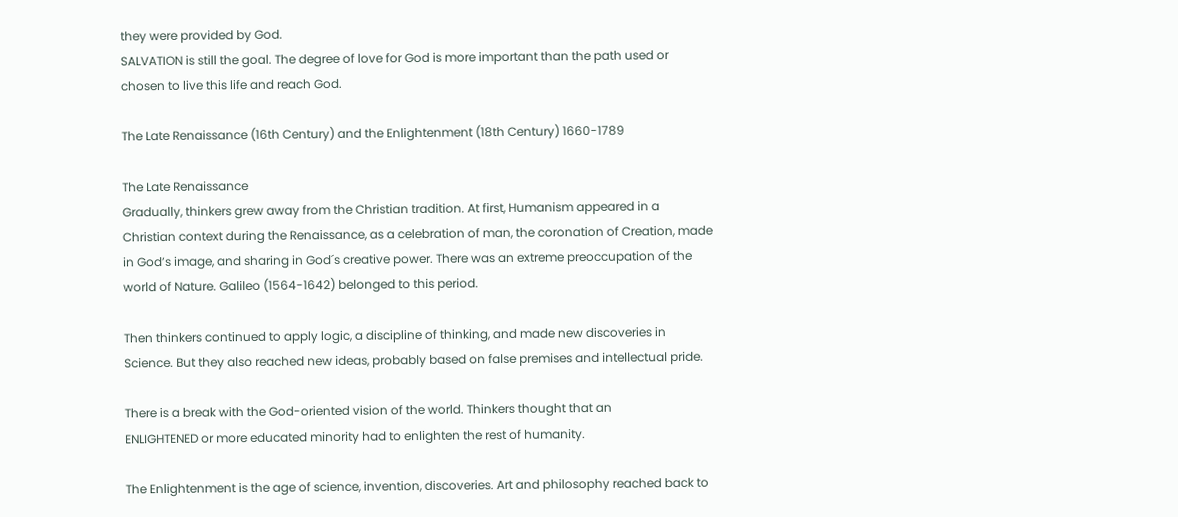they were provided by God.
SALVATION is still the goal. The degree of love for God is more important than the path used or
chosen to live this life and reach God.

The Late Renaissance (16th Century) and the Enlightenment (18th Century) 1660-1789

The Late Renaissance
Gradually, thinkers grew away from the Christian tradition. At first, Humanism appeared in a
Christian context during the Renaissance, as a celebration of man, the coronation of Creation, made
in God’s image, and sharing in God´s creative power. There was an extreme preoccupation of the
world of Nature. Galileo (1564-1642) belonged to this period.

Then thinkers continued to apply logic, a discipline of thinking, and made new discoveries in
Science. But they also reached new ideas, probably based on false premises and intellectual pride.

There is a break with the God-oriented vision of the world. Thinkers thought that an
ENLIGHTENED or more educated minority had to enlighten the rest of humanity.

The Enlightenment is the age of science, invention, discoveries. Art and philosophy reached back to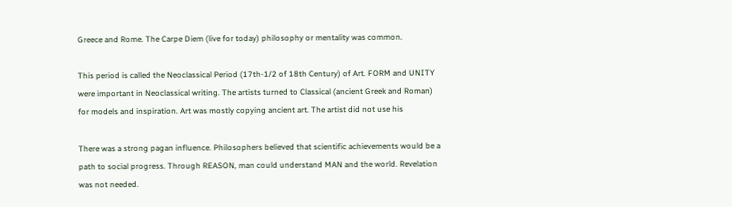Greece and Rome. The Carpe Diem (live for today) philosophy or mentality was common.

This period is called the Neoclassical Period (17th-1/2 of 18th Century) of Art. FORM and UNITY
were important in Neoclassical writing. The artists turned to Classical (ancient Greek and Roman)
for models and inspiration. Art was mostly copying ancient art. The artist did not use his

There was a strong pagan influence. Philosophers believed that scientific achievements would be a
path to social progress. Through REASON, man could understand MAN and the world. Revelation
was not needed.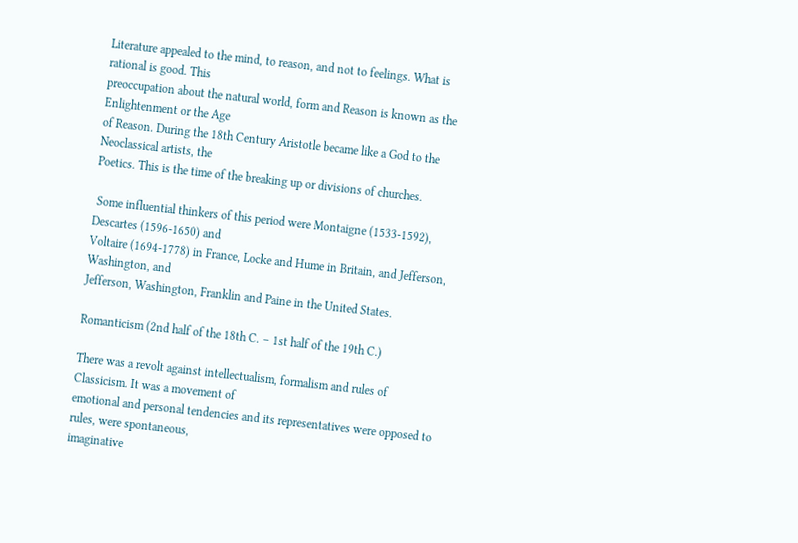Literature appealed to the mind, to reason, and not to feelings. What is rational is good. This
preoccupation about the natural world, form and Reason is known as the Enlightenment or the Age
of Reason. During the 18th Century Aristotle became like a God to the Neoclassical artists, the
Poetics. This is the time of the breaking up or divisions of churches.

 Some influential thinkers of this period were Montaigne (1533-1592), Descartes (1596-1650) and
Voltaire (1694-1778) in France, Locke and Hume in Britain, and Jefferson, Washington, and
Jefferson, Washington, Franklin and Paine in the United States.

Romanticism (2nd half of the 18th C. – 1st half of the 19th C.)

There was a revolt against intellectualism, formalism and rules of Classicism. It was a movement of
emotional and personal tendencies and its representatives were opposed to rules, were spontaneous,
imaginative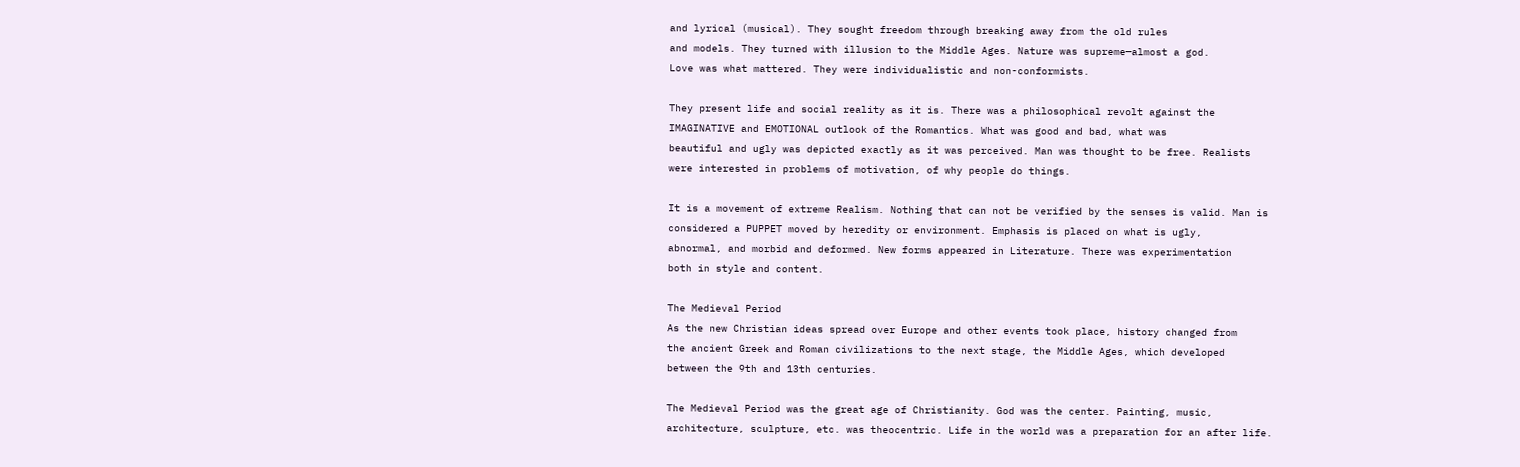and lyrical (musical). They sought freedom through breaking away from the old rules
and models. They turned with illusion to the Middle Ages. Nature was supreme—almost a god.
Love was what mattered. They were individualistic and non-conformists.

They present life and social reality as it is. There was a philosophical revolt against the
IMAGINATIVE and EMOTIONAL outlook of the Romantics. What was good and bad, what was
beautiful and ugly was depicted exactly as it was perceived. Man was thought to be free. Realists
were interested in problems of motivation, of why people do things.

It is a movement of extreme Realism. Nothing that can not be verified by the senses is valid. Man is
considered a PUPPET moved by heredity or environment. Emphasis is placed on what is ugly,
abnormal, and morbid and deformed. New forms appeared in Literature. There was experimentation
both in style and content.

The Medieval Period
As the new Christian ideas spread over Europe and other events took place, history changed from
the ancient Greek and Roman civilizations to the next stage, the Middle Ages, which developed
between the 9th and 13th centuries.

The Medieval Period was the great age of Christianity. God was the center. Painting, music,
architecture, sculpture, etc. was theocentric. Life in the world was a preparation for an after life.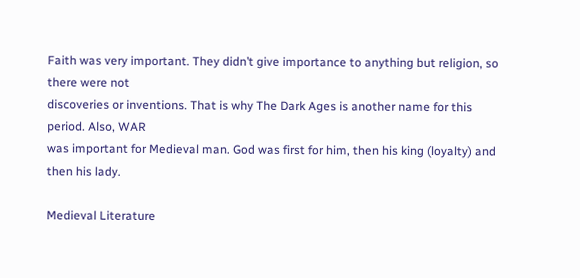Faith was very important. They didn’t give importance to anything but religion, so there were not
discoveries or inventions. That is why The Dark Ages is another name for this period. Also, WAR
was important for Medieval man. God was first for him, then his king (loyalty) and then his lady.

Medieval Literature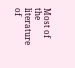Most of the literature of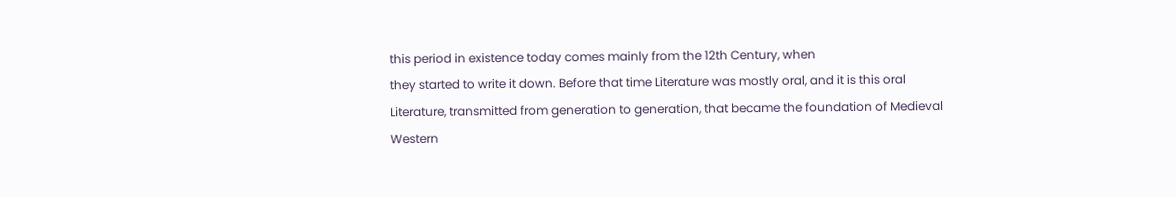this period in existence today comes mainly from the 12th Century, when
they started to write it down. Before that time Literature was mostly oral, and it is this oral
Literature, transmitted from generation to generation, that became the foundation of Medieval
Western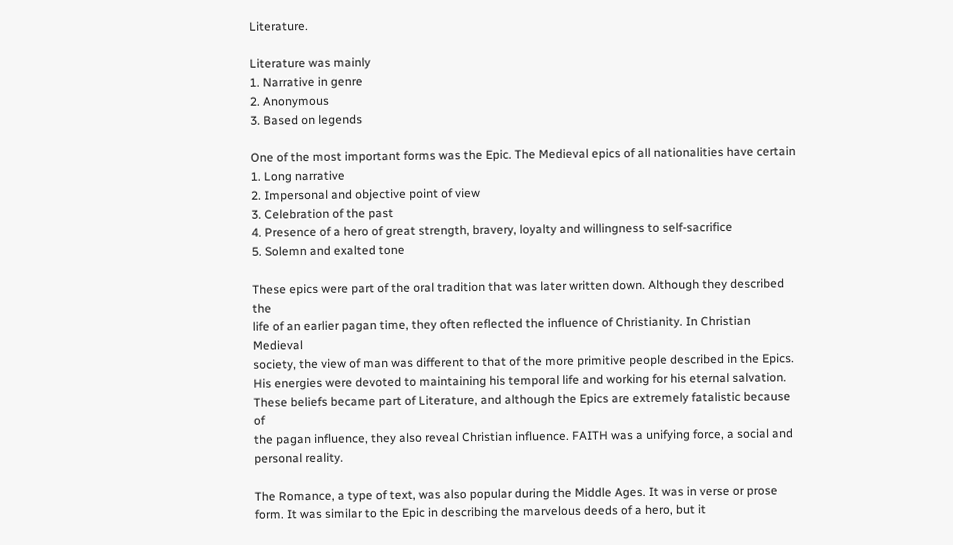Literature.

Literature was mainly
1. Narrative in genre
2. Anonymous
3. Based on legends

One of the most important forms was the Epic. The Medieval epics of all nationalities have certain
1. Long narrative
2. Impersonal and objective point of view
3. Celebration of the past
4. Presence of a hero of great strength, bravery, loyalty and willingness to self-sacrifice
5. Solemn and exalted tone

These epics were part of the oral tradition that was later written down. Although they described the
life of an earlier pagan time, they often reflected the influence of Christianity. In Christian Medieval
society, the view of man was different to that of the more primitive people described in the Epics.
His energies were devoted to maintaining his temporal life and working for his eternal salvation.
These beliefs became part of Literature, and although the Epics are extremely fatalistic because of
the pagan influence, they also reveal Christian influence. FAITH was a unifying force, a social and
personal reality.

The Romance, a type of text, was also popular during the Middle Ages. It was in verse or prose
form. It was similar to the Epic in describing the marvelous deeds of a hero, but it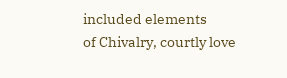included elements
of Chivalry, courtly love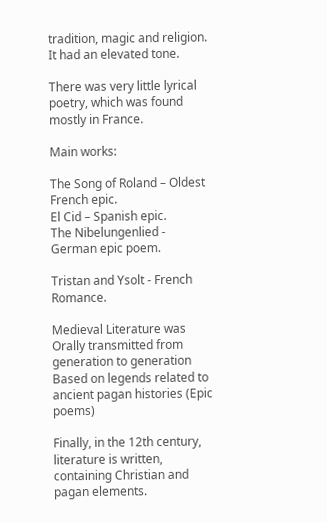tradition, magic and religion. It had an elevated tone.

There was very little lyrical poetry, which was found mostly in France.

Main works:

The Song of Roland – Oldest French epic.
El Cid – Spanish epic.
The Nibelungenlied - German epic poem.

Tristan and Ysolt - French Romance.

Medieval Literature was
Orally transmitted from generation to generation
Based on legends related to ancient pagan histories (Epic poems)

Finally, in the 12th century, literature is written, containing Christian and pagan elements.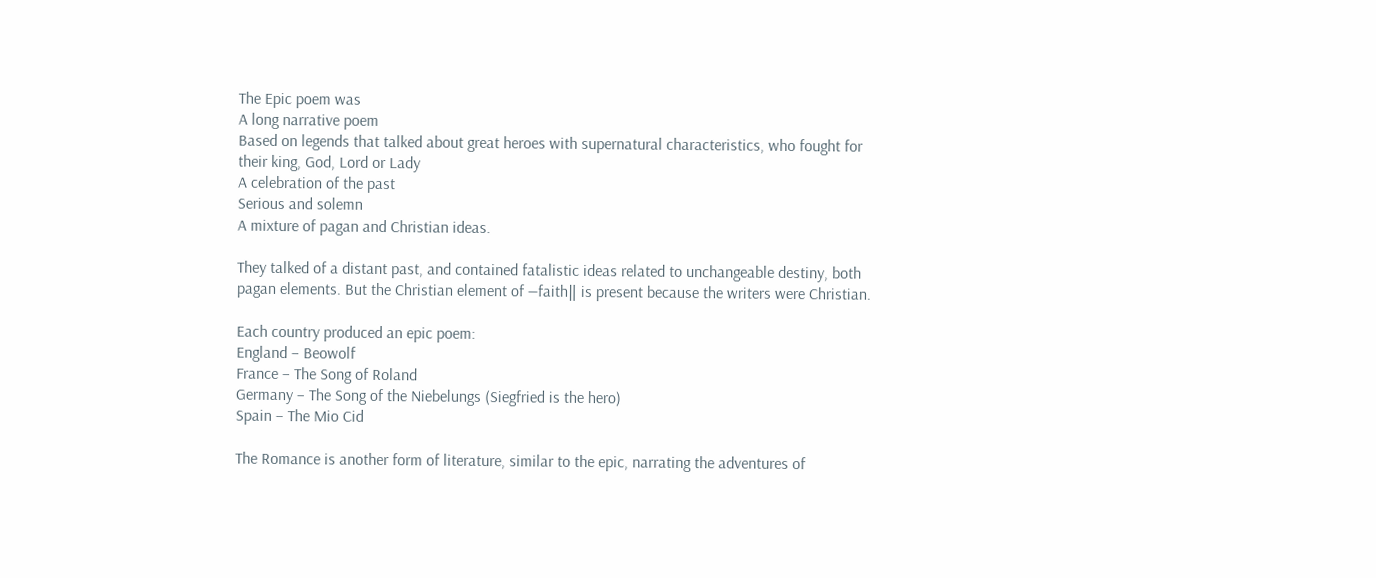The Epic poem was
A long narrative poem
Based on legends that talked about great heroes with supernatural characteristics, who fought for
their king, God, Lord or Lady
A celebration of the past
Serious and solemn
A mixture of pagan and Christian ideas.

They talked of a distant past, and contained fatalistic ideas related to unchangeable destiny, both
pagan elements. But the Christian element of ―faith‖ is present because the writers were Christian.

Each country produced an epic poem:
England – Beowolf
France – The Song of Roland
Germany – The Song of the Niebelungs (Siegfried is the hero)
Spain – The Mio Cid

The Romance is another form of literature, similar to the epic, narrating the adventures of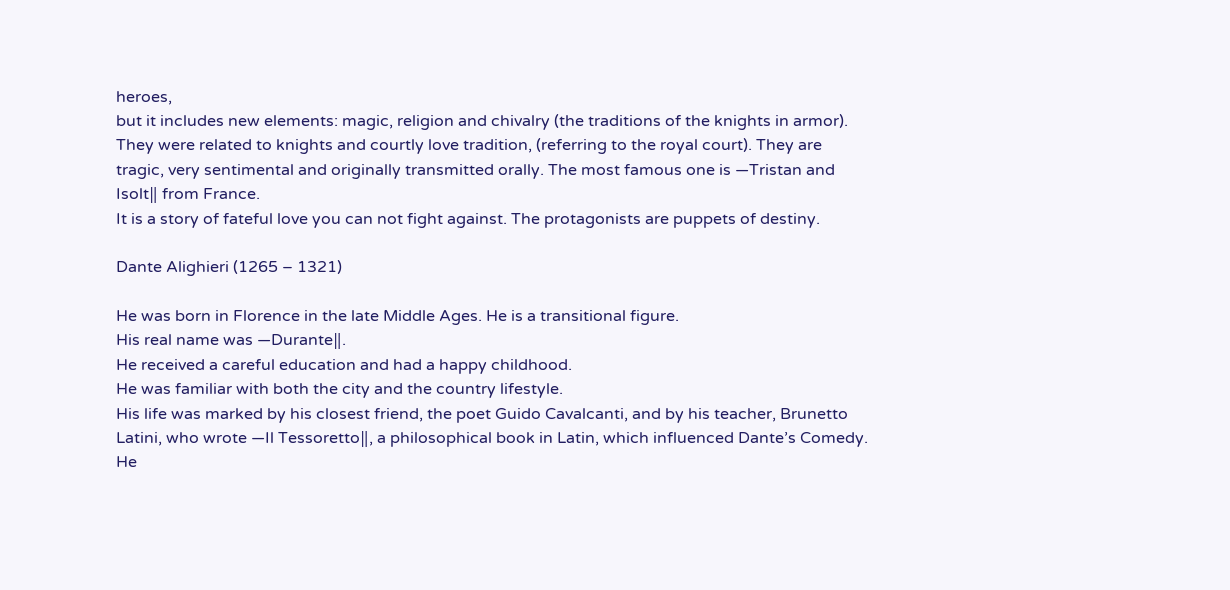heroes,
but it includes new elements: magic, religion and chivalry (the traditions of the knights in armor).
They were related to knights and courtly love tradition, (referring to the royal court). They are
tragic, very sentimental and originally transmitted orally. The most famous one is ―Tristan and
Isolt‖ from France.
It is a story of fateful love you can not fight against. The protagonists are puppets of destiny.

Dante Alighieri (1265 – 1321)

He was born in Florence in the late Middle Ages. He is a transitional figure.
His real name was ―Durante‖.
He received a careful education and had a happy childhood.
He was familiar with both the city and the country lifestyle.
His life was marked by his closest friend, the poet Guido Cavalcanti, and by his teacher, Brunetto
Latini, who wrote ―Il Tessoretto‖, a philosophical book in Latin, which influenced Dante’s Comedy.
He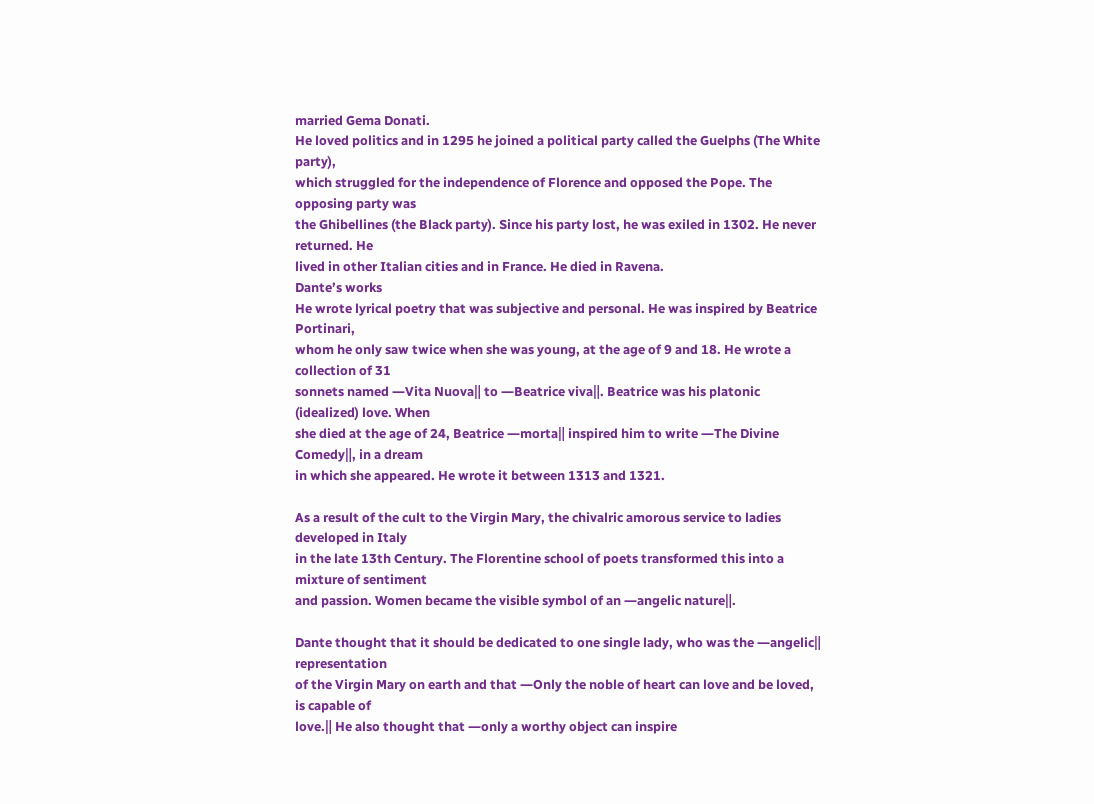married Gema Donati.
He loved politics and in 1295 he joined a political party called the Guelphs (The White party),
which struggled for the independence of Florence and opposed the Pope. The opposing party was
the Ghibellines (the Black party). Since his party lost, he was exiled in 1302. He never returned. He
lived in other Italian cities and in France. He died in Ravena.
Dante’s works
He wrote lyrical poetry that was subjective and personal. He was inspired by Beatrice Portinari,
whom he only saw twice when she was young, at the age of 9 and 18. He wrote a collection of 31
sonnets named ―Vita Nuova‖ to ―Beatrice viva‖. Beatrice was his platonic (idealized) love. When
she died at the age of 24, Beatrice ―morta‖ inspired him to write ―The Divine Comedy‖, in a dream
in which she appeared. He wrote it between 1313 and 1321.

As a result of the cult to the Virgin Mary, the chivalric amorous service to ladies developed in Italy
in the late 13th Century. The Florentine school of poets transformed this into a mixture of sentiment
and passion. Women became the visible symbol of an ―angelic nature‖.

Dante thought that it should be dedicated to one single lady, who was the ―angelic‖ representation
of the Virgin Mary on earth and that ―Only the noble of heart can love and be loved, is capable of
love.‖ He also thought that ―only a worthy object can inspire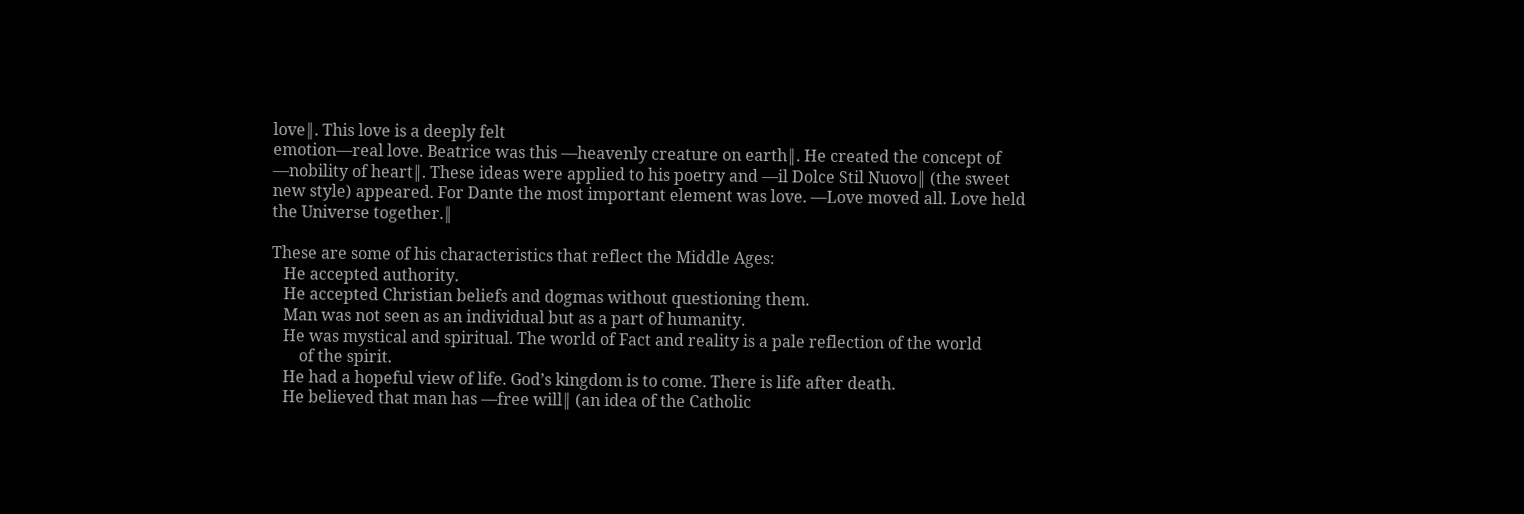love‖. This love is a deeply felt
emotion—real love. Beatrice was this ―heavenly creature on earth‖. He created the concept of
―nobility of heart‖. These ideas were applied to his poetry and ―il Dolce Stil Nuovo‖ (the sweet
new style) appeared. For Dante the most important element was love. ―Love moved all. Love held
the Universe together.‖

These are some of his characteristics that reflect the Middle Ages:
   He accepted authority.
   He accepted Christian beliefs and dogmas without questioning them.
   Man was not seen as an individual but as a part of humanity.
   He was mystical and spiritual. The world of Fact and reality is a pale reflection of the world
       of the spirit.
   He had a hopeful view of life. God’s kingdom is to come. There is life after death.
   He believed that man has ―free will‖ (an idea of the Catholic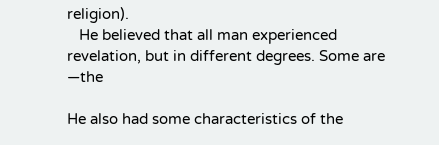religion).
   He believed that all man experienced revelation, but in different degrees. Some are ―the

He also had some characteristics of the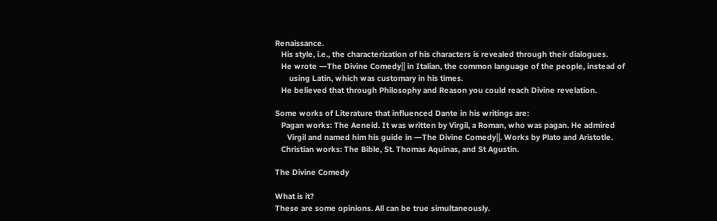Renaissance.
   His style, i.e., the characterization of his characters is revealed through their dialogues.
   He wrote ―The Divine Comedy‖ in Italian, the common language of the people, instead of
       using Latin, which was customary in his times.
   He believed that through Philosophy and Reason you could reach Divine revelation.

Some works of Literature that influenced Dante in his writings are:
   Pagan works: The Aeneid. It was written by Virgil, a Roman, who was pagan. He admired
      Virgil and named him his guide in ―The Divine Comedy‖. Works by Plato and Aristotle.
   Christian works: The Bible, St. Thomas Aquinas, and St Agustin.

The Divine Comedy

What is it?
These are some opinions. All can be true simultaneously.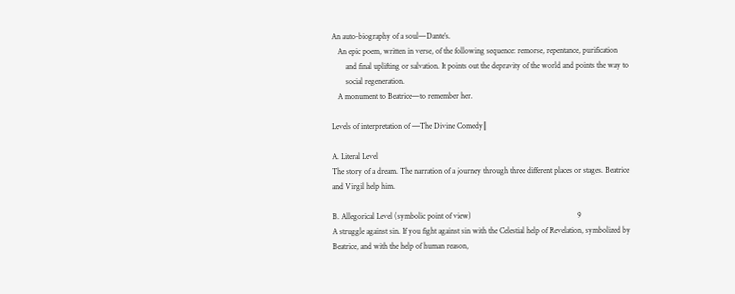An auto-biography of a soul—Dante’s.
   An epic poem, written in verse, of the following sequence: remorse, repentance, purification
       and final uplifting or salvation. It points out the depravity of the world and points the way to
       social regeneration.
   A monument to Beatrice—to remember her.

Levels of interpretation of ―The Divine Comedy‖

A. Literal Level
The story of a dream. The narration of a journey through three different places or stages. Beatrice
and Virgil help him.

B. Allegorical Level (symbolic point of view)                                                     9
A struggle against sin. If you fight against sin with the Celestial help of Revelation, symbolized by
Beatrice, and with the help of human reason,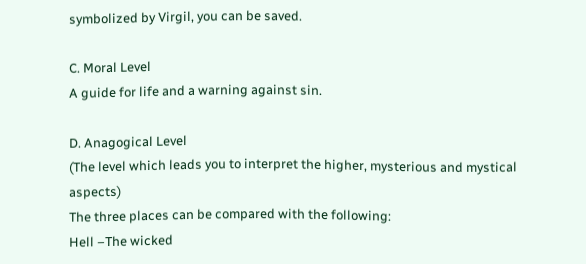symbolized by Virgil, you can be saved.

C. Moral Level
A guide for life and a warning against sin.

D. Anagogical Level
(The level which leads you to interpret the higher, mysterious and mystical aspects)
The three places can be compared with the following:
Hell –The wicked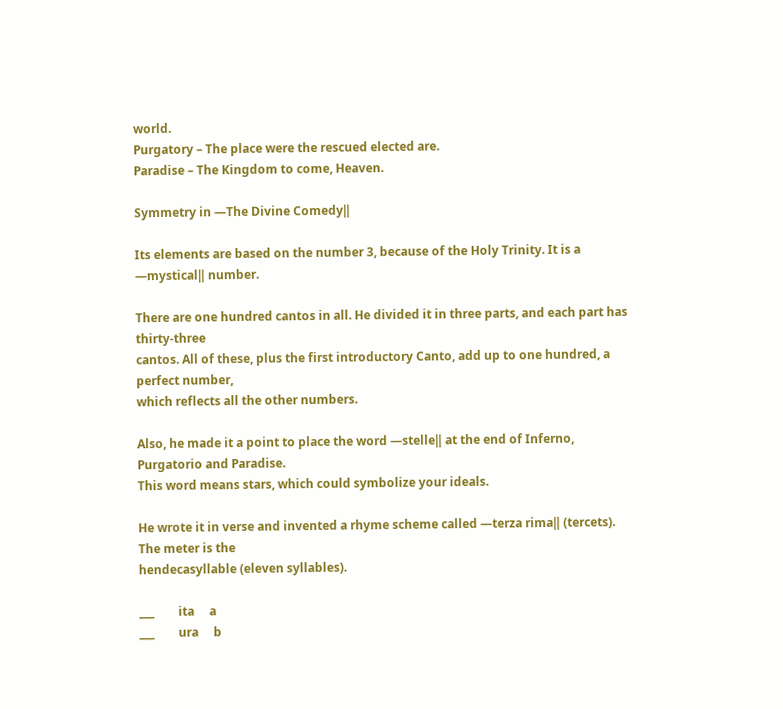world.
Purgatory – The place were the rescued elected are.
Paradise – The Kingdom to come, Heaven.

Symmetry in ―The Divine Comedy‖

Its elements are based on the number 3, because of the Holy Trinity. It is a ―mystical‖ number.

There are one hundred cantos in all. He divided it in three parts, and each part has thirty-three
cantos. All of these, plus the first introductory Canto, add up to one hundred, a perfect number,
which reflects all the other numbers.

Also, he made it a point to place the word ―stelle‖ at the end of Inferno, Purgatorio and Paradise.
This word means stars, which could symbolize your ideals.

He wrote it in verse and invented a rhyme scheme called ―terza rima‖ (tercets). The meter is the
hendecasyllable (eleven syllables).

___        ita     a
___        ura     b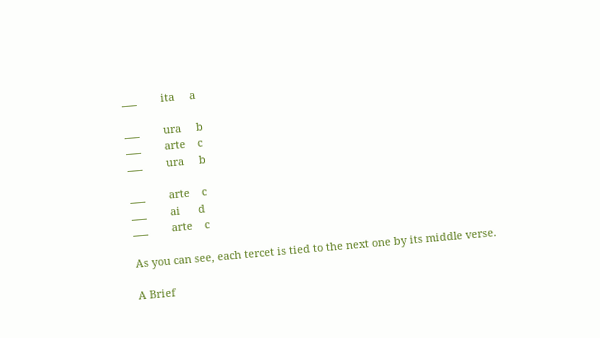___        ita     a

___        ura     b
___        arte    c
___        ura     b

___        arte    c
___        ai      d
___        arte    c

As you can see, each tercet is tied to the next one by its middle verse.

A Brief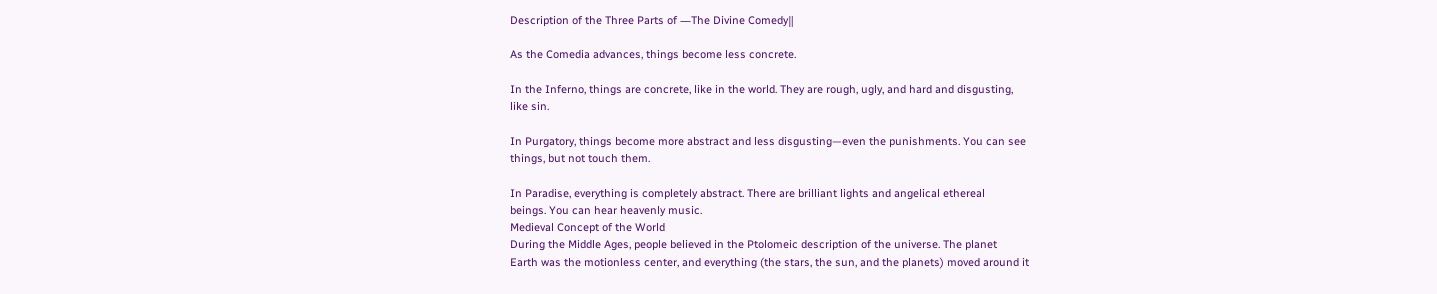Description of the Three Parts of ―The Divine Comedy‖

As the Comedia advances, things become less concrete.

In the Inferno, things are concrete, like in the world. They are rough, ugly, and hard and disgusting,
like sin.

In Purgatory, things become more abstract and less disgusting—even the punishments. You can see
things, but not touch them.

In Paradise, everything is completely abstract. There are brilliant lights and angelical ethereal
beings. You can hear heavenly music.
Medieval Concept of the World
During the Middle Ages, people believed in the Ptolomeic description of the universe. The planet
Earth was the motionless center, and everything (the stars, the sun, and the planets) moved around it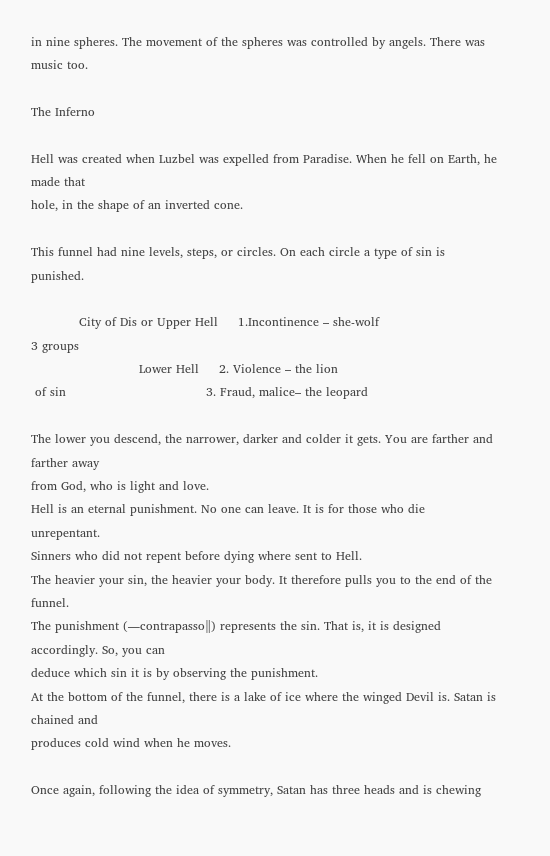in nine spheres. The movement of the spheres was controlled by angels. There was music too.

The Inferno

Hell was created when Luzbel was expelled from Paradise. When he fell on Earth, he made that
hole, in the shape of an inverted cone.

This funnel had nine levels, steps, or circles. On each circle a type of sin is punished.

            City of Dis or Upper Hell     1.Incontinence – she-wolf
3 groups
                           Lower Hell     2. Violence – the lion
 of sin                                   3. Fraud, malice– the leopard

The lower you descend, the narrower, darker and colder it gets. You are farther and farther away
from God, who is light and love.
Hell is an eternal punishment. No one can leave. It is for those who die unrepentant.
Sinners who did not repent before dying where sent to Hell.
The heavier your sin, the heavier your body. It therefore pulls you to the end of the funnel.
The punishment (―contrapasso‖) represents the sin. That is, it is designed accordingly. So, you can
deduce which sin it is by observing the punishment.
At the bottom of the funnel, there is a lake of ice where the winged Devil is. Satan is chained and
produces cold wind when he moves.

Once again, following the idea of symmetry, Satan has three heads and is chewing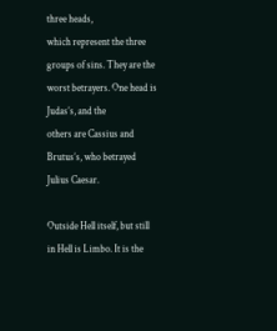three heads,
which represent the three groups of sins. They are the worst betrayers. One head is Judas’s, and the
others are Cassius and Brutus’s, who betrayed Julius Caesar.

Outside Hell itself, but still in Hell is Limbo. It is the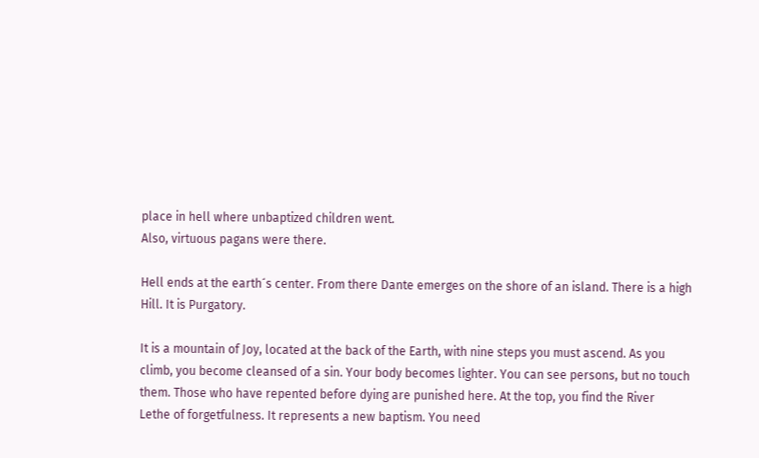place in hell where unbaptized children went.
Also, virtuous pagans were there.

Hell ends at the earth´s center. From there Dante emerges on the shore of an island. There is a high
Hill. It is Purgatory.

It is a mountain of Joy, located at the back of the Earth, with nine steps you must ascend. As you
climb, you become cleansed of a sin. Your body becomes lighter. You can see persons, but no touch
them. Those who have repented before dying are punished here. At the top, you find the River
Lethe of forgetfulness. It represents a new baptism. You need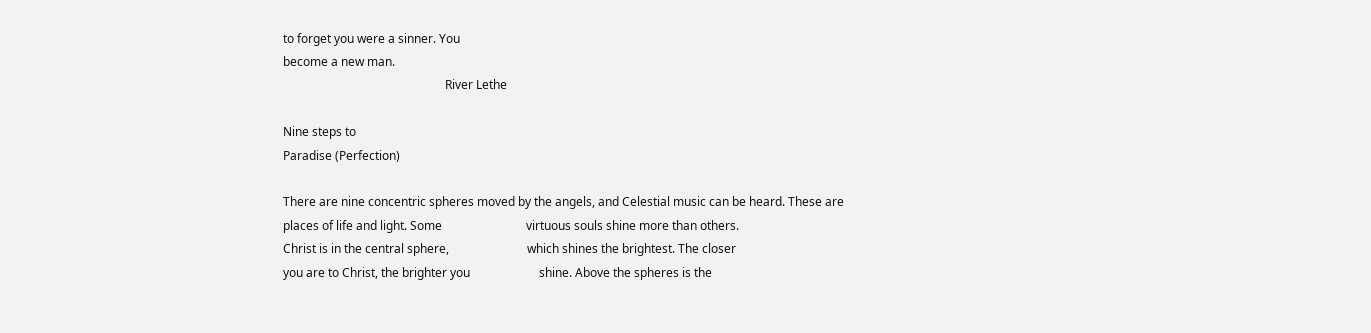to forget you were a sinner. You
become a new man.
                                                      River Lethe

Nine steps to
Paradise (Perfection)

There are nine concentric spheres moved by the angels, and Celestial music can be heard. These are
places of life and light. Some                            virtuous souls shine more than others.
Christ is in the central sphere,                          which shines the brightest. The closer
you are to Christ, the brighter you                       shine. Above the spheres is the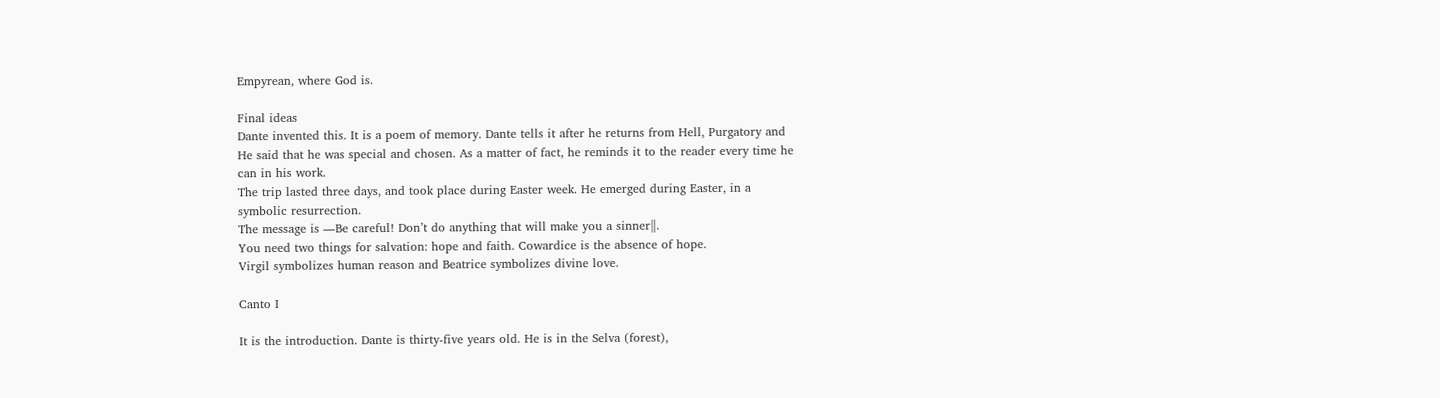Empyrean, where God is.

Final ideas
Dante invented this. It is a poem of memory. Dante tells it after he returns from Hell, Purgatory and
He said that he was special and chosen. As a matter of fact, he reminds it to the reader every time he
can in his work.
The trip lasted three days, and took place during Easter week. He emerged during Easter, in a
symbolic resurrection.
The message is ―Be careful! Don’t do anything that will make you a sinner‖.
You need two things for salvation: hope and faith. Cowardice is the absence of hope.
Virgil symbolizes human reason and Beatrice symbolizes divine love.

Canto I

It is the introduction. Dante is thirty-five years old. He is in the Selva (forest),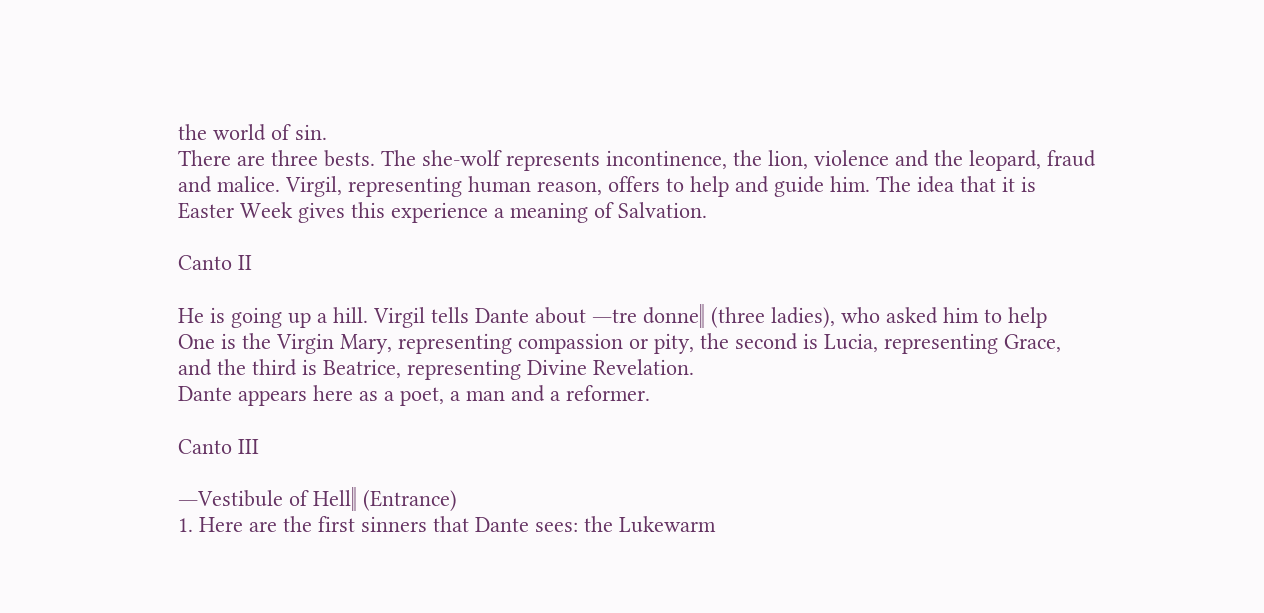the world of sin.
There are three bests. The she-wolf represents incontinence, the lion, violence and the leopard, fraud
and malice. Virgil, representing human reason, offers to help and guide him. The idea that it is
Easter Week gives this experience a meaning of Salvation.

Canto II

He is going up a hill. Virgil tells Dante about ―tre donne‖ (three ladies), who asked him to help
One is the Virgin Mary, representing compassion or pity, the second is Lucia, representing Grace,
and the third is Beatrice, representing Divine Revelation.
Dante appears here as a poet, a man and a reformer.

Canto III

―Vestibule of Hell‖ (Entrance)
1. Here are the first sinners that Dante sees: the Lukewarm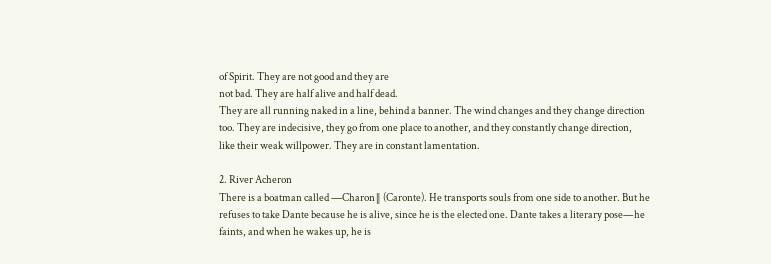of Spirit. They are not good and they are
not bad. They are half alive and half dead.
They are all running naked in a line, behind a banner. The wind changes and they change direction
too. They are indecisive, they go from one place to another, and they constantly change direction,
like their weak willpower. They are in constant lamentation.

2. River Acheron
There is a boatman called ―Charon‖ (Caronte). He transports souls from one side to another. But he
refuses to take Dante because he is alive, since he is the elected one. Dante takes a literary pose—he
faints, and when he wakes up, he is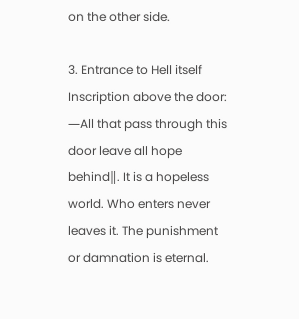on the other side.

3. Entrance to Hell itself
Inscription above the door: ―All that pass through this door leave all hope behind‖. It is a hopeless
world. Who enters never leaves it. The punishment or damnation is eternal.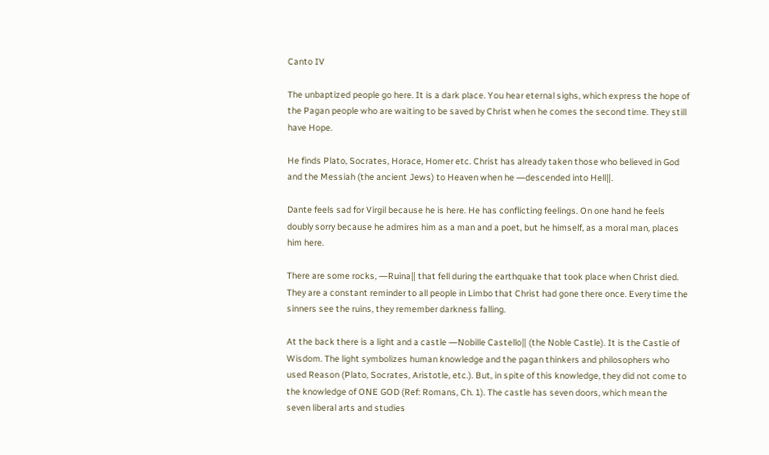Canto IV

The unbaptized people go here. It is a dark place. You hear eternal sighs, which express the hope of
the Pagan people who are waiting to be saved by Christ when he comes the second time. They still
have Hope.

He finds Plato, Socrates, Horace, Homer etc. Christ has already taken those who believed in God
and the Messiah (the ancient Jews) to Heaven when he ―descended into Hell‖.

Dante feels sad for Virgil because he is here. He has conflicting feelings. On one hand he feels
doubly sorry because he admires him as a man and a poet, but he himself, as a moral man, places
him here.

There are some rocks, ―Ruina‖ that fell during the earthquake that took place when Christ died.
They are a constant reminder to all people in Limbo that Christ had gone there once. Every time the
sinners see the ruins, they remember darkness falling.

At the back there is a light and a castle ―Nobille Castello‖ (the Noble Castle). It is the Castle of
Wisdom. The light symbolizes human knowledge and the pagan thinkers and philosophers who
used Reason (Plato, Socrates, Aristotle, etc.). But, in spite of this knowledge, they did not come to
the knowledge of ONE GOD (Ref: Romans, Ch. 1). The castle has seven doors, which mean the
seven liberal arts and studies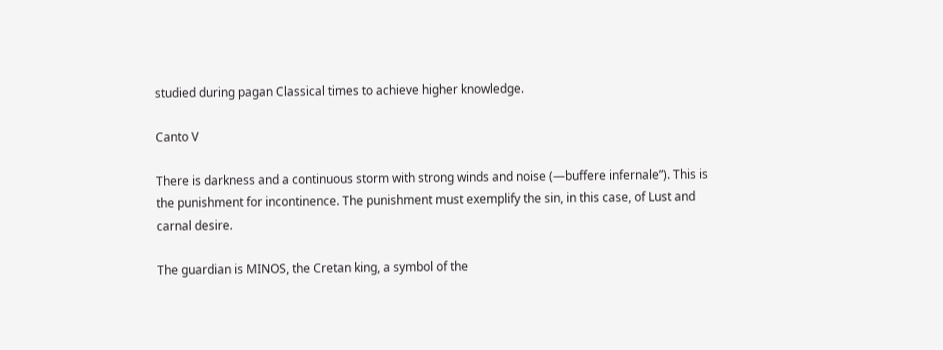studied during pagan Classical times to achieve higher knowledge.

Canto V

There is darkness and a continuous storm with strong winds and noise (―buffere infernale”). This is
the punishment for incontinence. The punishment must exemplify the sin, in this case, of Lust and
carnal desire.

The guardian is MINOS, the Cretan king, a symbol of the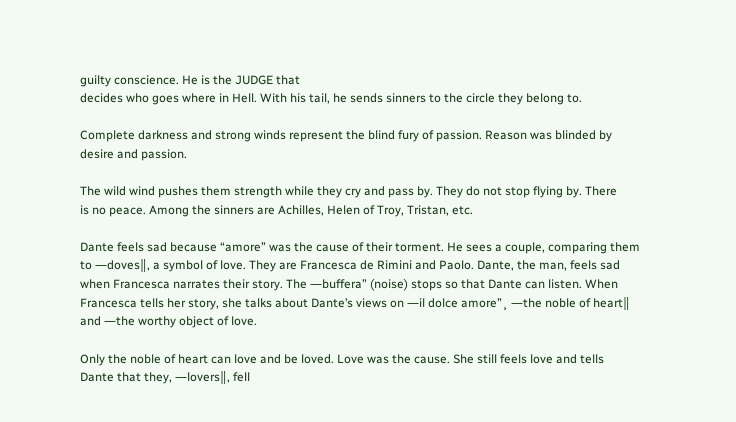guilty conscience. He is the JUDGE that
decides who goes where in Hell. With his tail, he sends sinners to the circle they belong to.

Complete darkness and strong winds represent the blind fury of passion. Reason was blinded by
desire and passion.

The wild wind pushes them strength while they cry and pass by. They do not stop flying by. There
is no peace. Among the sinners are Achilles, Helen of Troy, Tristan, etc.

Dante feels sad because “amore” was the cause of their torment. He sees a couple, comparing them
to ―doves‖, a symbol of love. They are Francesca de Rimini and Paolo. Dante, the man, feels sad
when Francesca narrates their story. The ―buffera” (noise) stops so that Dante can listen. When
Francesca tells her story, she talks about Dante’s views on ―il dolce amore”¸ ―the noble of heart‖
and ―the worthy object of love.

Only the noble of heart can love and be loved. Love was the cause. She still feels love and tells
Dante that they, ―lovers‖, fell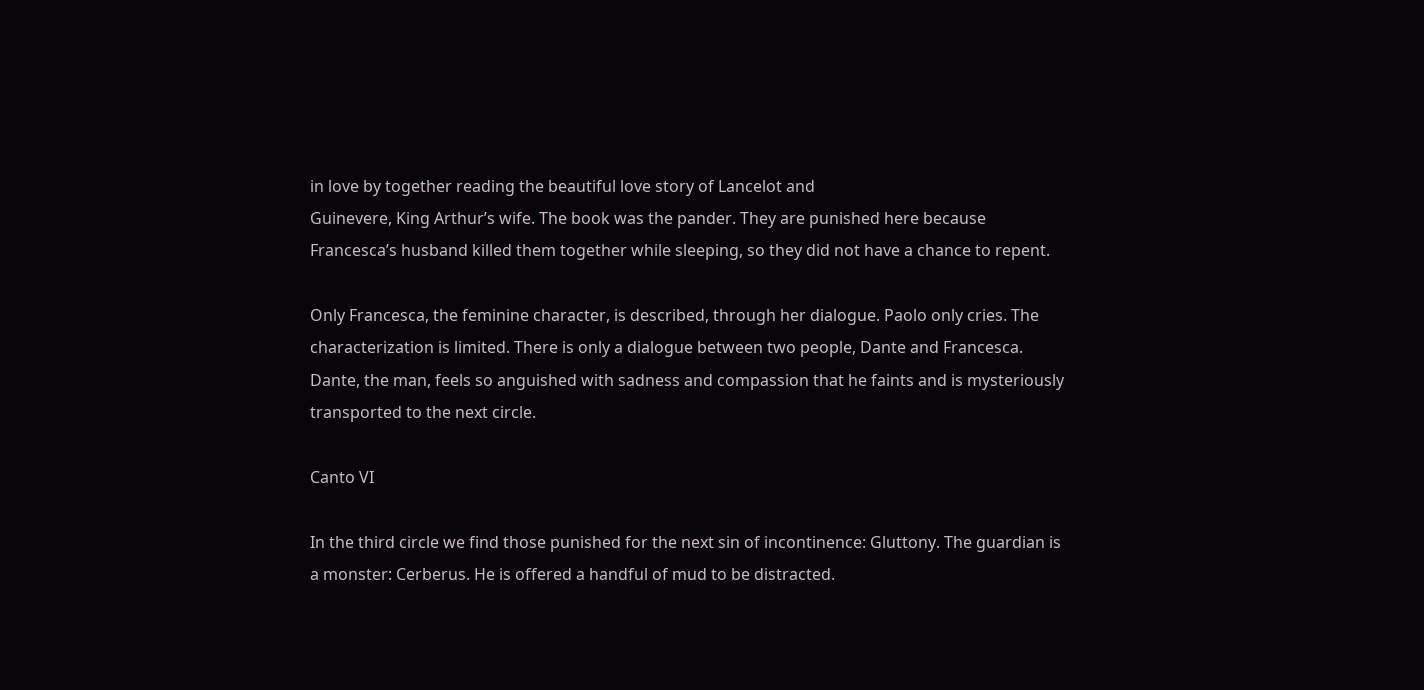in love by together reading the beautiful love story of Lancelot and
Guinevere, King Arthur’s wife. The book was the pander. They are punished here because
Francesca’s husband killed them together while sleeping, so they did not have a chance to repent.

Only Francesca, the feminine character, is described, through her dialogue. Paolo only cries. The
characterization is limited. There is only a dialogue between two people, Dante and Francesca.
Dante, the man, feels so anguished with sadness and compassion that he faints and is mysteriously
transported to the next circle.

Canto VI

In the third circle we find those punished for the next sin of incontinence: Gluttony. The guardian is
a monster: Cerberus. He is offered a handful of mud to be distracted.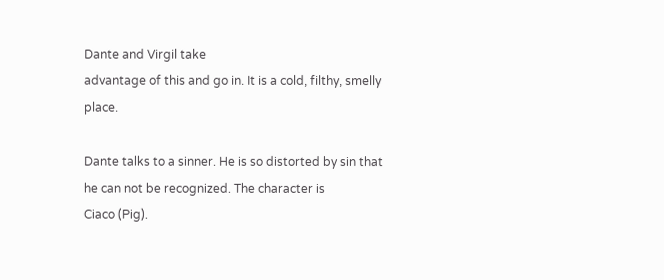Dante and Virgil take
advantage of this and go in. It is a cold, filthy, smelly place.

Dante talks to a sinner. He is so distorted by sin that he can not be recognized. The character is
Ciaco (Pig).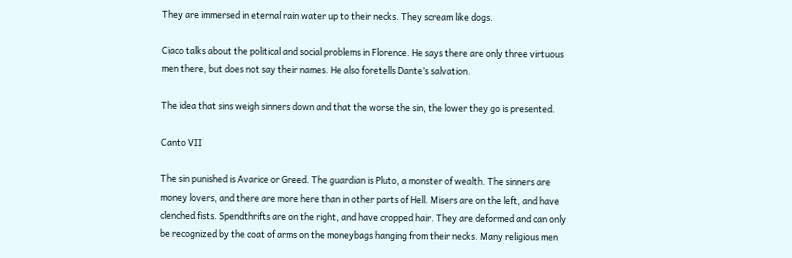They are immersed in eternal rain water up to their necks. They scream like dogs.

Ciaco talks about the political and social problems in Florence. He says there are only three virtuous
men there, but does not say their names. He also foretells Dante’s salvation.

The idea that sins weigh sinners down and that the worse the sin, the lower they go is presented.

Canto VII

The sin punished is Avarice or Greed. The guardian is Pluto, a monster of wealth. The sinners are
money lovers, and there are more here than in other parts of Hell. Misers are on the left, and have
clenched fists. Spendthrifts are on the right, and have cropped hair. They are deformed and can only
be recognized by the coat of arms on the moneybags hanging from their necks. Many religious men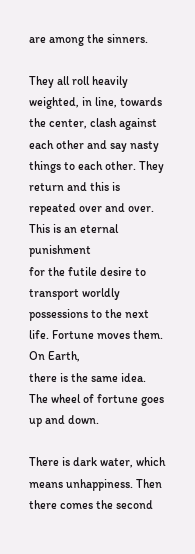are among the sinners.

They all roll heavily weighted, in line, towards the center, clash against each other and say nasty
things to each other. They return and this is repeated over and over. This is an eternal punishment
for the futile desire to transport worldly possessions to the next life. Fortune moves them. On Earth,
there is the same idea. The wheel of fortune goes up and down.

There is dark water, which means unhappiness. Then there comes the second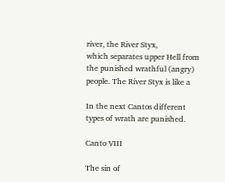river, the River Styx,
which separates upper Hell from the punished wrathful (angry) people. The River Styx is like a

In the next Cantos different types of wrath are punished.

Canto VIII

The sin of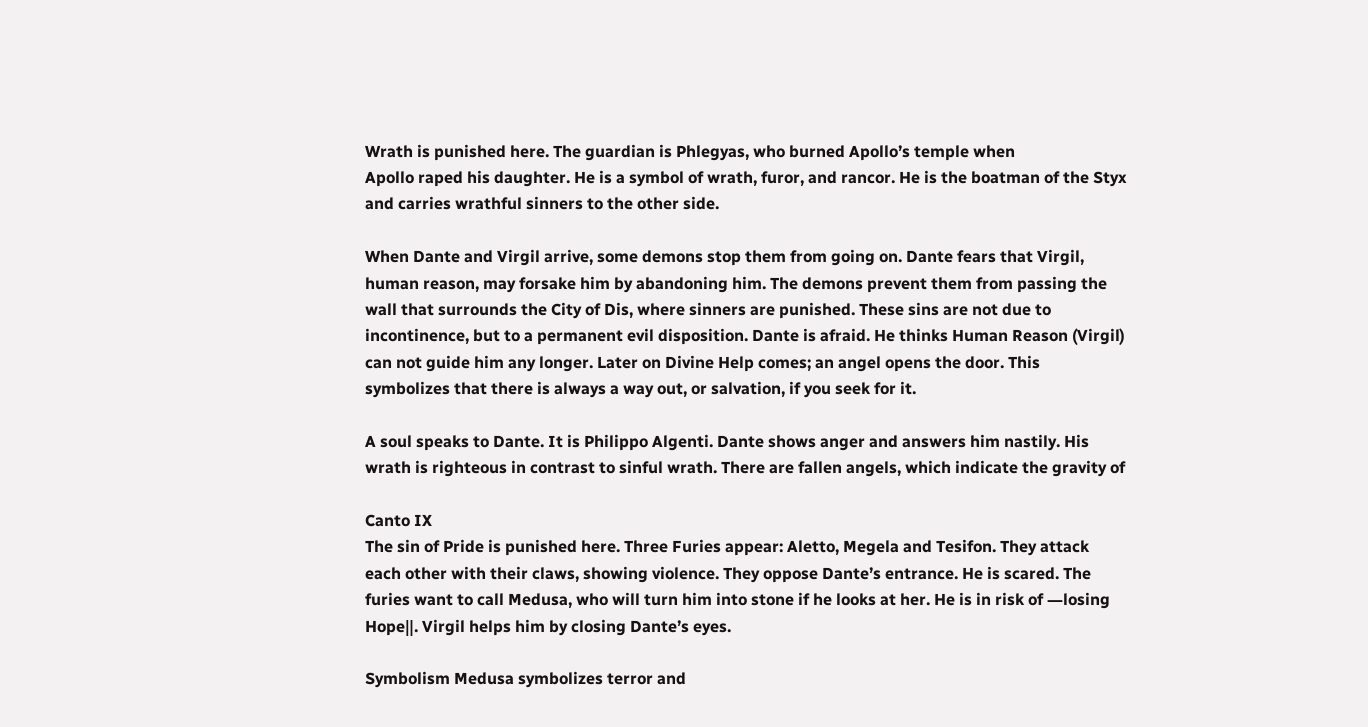Wrath is punished here. The guardian is Phlegyas, who burned Apollo’s temple when
Apollo raped his daughter. He is a symbol of wrath, furor, and rancor. He is the boatman of the Styx
and carries wrathful sinners to the other side.

When Dante and Virgil arrive, some demons stop them from going on. Dante fears that Virgil,
human reason, may forsake him by abandoning him. The demons prevent them from passing the
wall that surrounds the City of Dis, where sinners are punished. These sins are not due to
incontinence, but to a permanent evil disposition. Dante is afraid. He thinks Human Reason (Virgil)
can not guide him any longer. Later on Divine Help comes; an angel opens the door. This
symbolizes that there is always a way out, or salvation, if you seek for it.

A soul speaks to Dante. It is Philippo Algenti. Dante shows anger and answers him nastily. His
wrath is righteous in contrast to sinful wrath. There are fallen angels, which indicate the gravity of

Canto IX
The sin of Pride is punished here. Three Furies appear: Aletto, Megela and Tesifon. They attack
each other with their claws, showing violence. They oppose Dante’s entrance. He is scared. The
furies want to call Medusa, who will turn him into stone if he looks at her. He is in risk of ―losing
Hope‖. Virgil helps him by closing Dante’s eyes.

Symbolism Medusa symbolizes terror and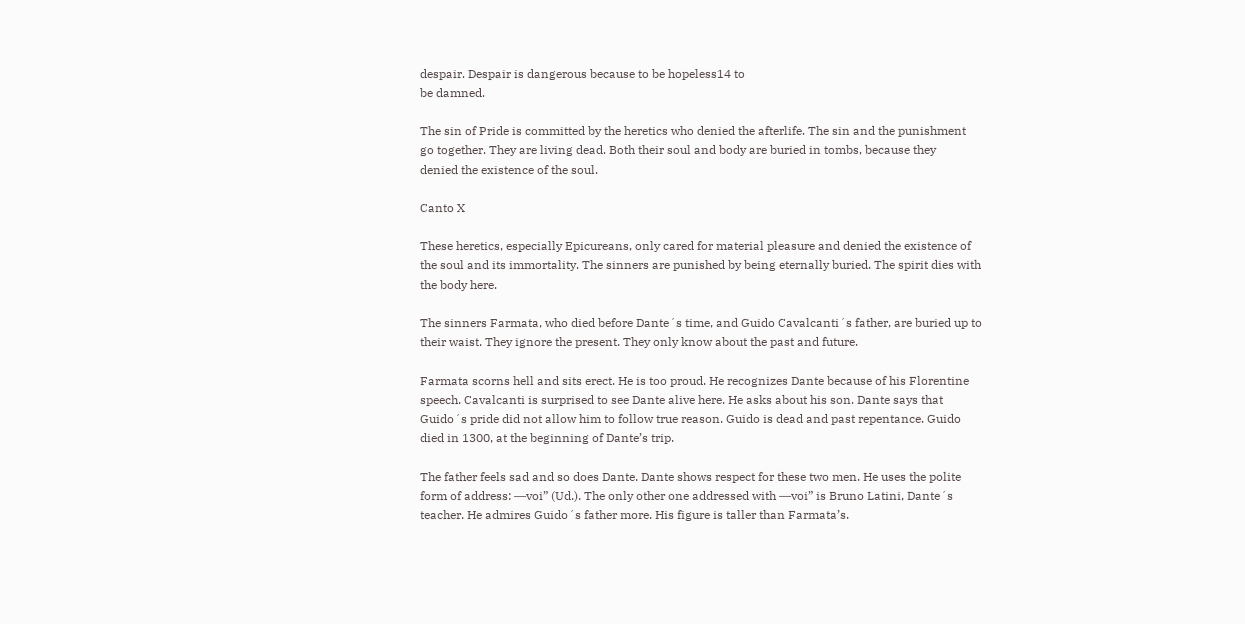despair. Despair is dangerous because to be hopeless14 to
be damned.

The sin of Pride is committed by the heretics who denied the afterlife. The sin and the punishment
go together. They are living dead. Both their soul and body are buried in tombs, because they
denied the existence of the soul.

Canto X

These heretics, especially Epicureans, only cared for material pleasure and denied the existence of
the soul and its immortality. The sinners are punished by being eternally buried. The spirit dies with
the body here.

The sinners Farmata, who died before Dante´s time, and Guido Cavalcanti´s father, are buried up to
their waist. They ignore the present. They only know about the past and future.

Farmata scorns hell and sits erect. He is too proud. He recognizes Dante because of his Florentine
speech. Cavalcanti is surprised to see Dante alive here. He asks about his son. Dante says that
Guido´s pride did not allow him to follow true reason. Guido is dead and past repentance. Guido
died in 1300, at the beginning of Dante’s trip.

The father feels sad and so does Dante. Dante shows respect for these two men. He uses the polite
form of address: ―voi” (Ud.). The only other one addressed with ―voi” is Bruno Latini, Dante´s
teacher. He admires Guido´s father more. His figure is taller than Farmata’s.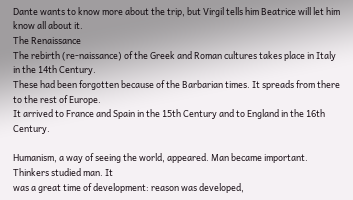Dante wants to know more about the trip, but Virgil tells him Beatrice will let him know all about it.
The Renaissance
The rebirth (re-naissance) of the Greek and Roman cultures takes place in Italy in the 14th Century.
These had been forgotten because of the Barbarian times. It spreads from there to the rest of Europe.
It arrived to France and Spain in the 15th Century and to England in the 16th Century.

Humanism, a way of seeing the world, appeared. Man became important. Thinkers studied man. It
was a great time of development: reason was developed,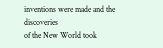inventions were made and the discoveries
of the New World took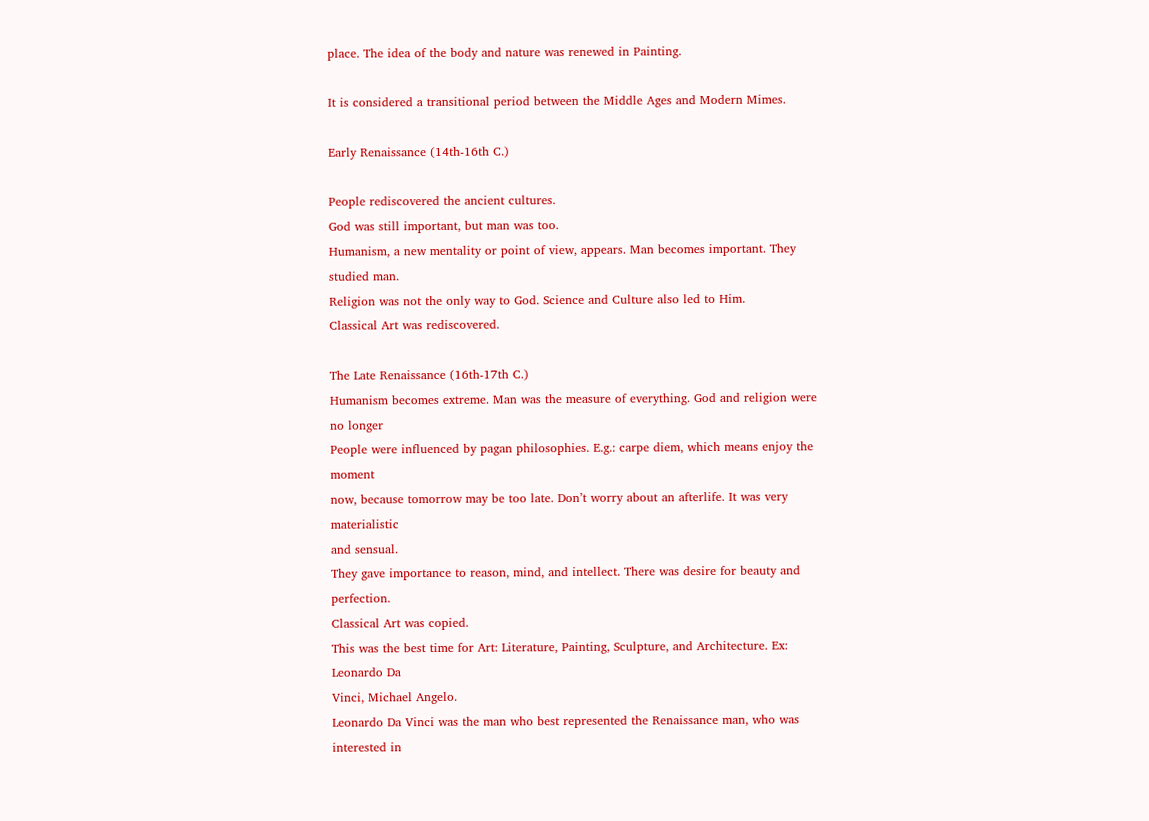place. The idea of the body and nature was renewed in Painting.

It is considered a transitional period between the Middle Ages and Modern Mimes.

Early Renaissance (14th-16th C.)

People rediscovered the ancient cultures.
God was still important, but man was too.
Humanism, a new mentality or point of view, appears. Man becomes important. They studied man.
Religion was not the only way to God. Science and Culture also led to Him.
Classical Art was rediscovered.

The Late Renaissance (16th-17th C.)
Humanism becomes extreme. Man was the measure of everything. God and religion were no longer
People were influenced by pagan philosophies. E.g.: carpe diem, which means enjoy the moment
now, because tomorrow may be too late. Don’t worry about an afterlife. It was very materialistic
and sensual.
They gave importance to reason, mind, and intellect. There was desire for beauty and perfection.
Classical Art was copied.
This was the best time for Art: Literature, Painting, Sculpture, and Architecture. Ex: Leonardo Da
Vinci, Michael Angelo.
Leonardo Da Vinci was the man who best represented the Renaissance man, who was interested in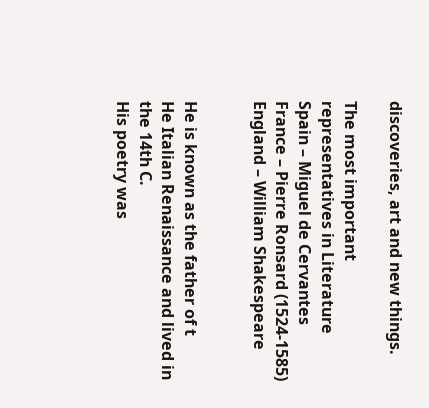discoveries, art and new things.

The most important representatives in Literature
Spain – Miguel de Cervantes
France – Pierre Ronsard (1524-1585)
England – William Shakespeare


He is known as the father of t
He Italian Renaissance and lived in the 14th C.
His poetry was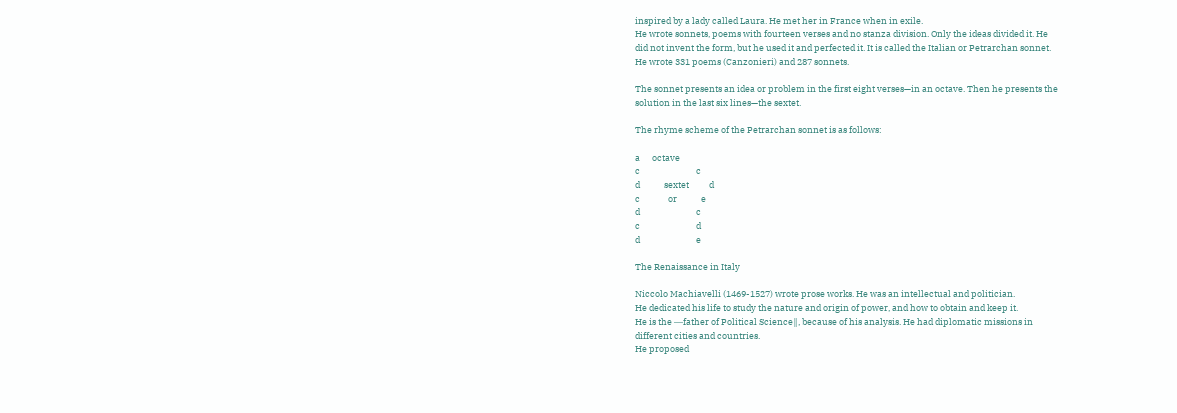inspired by a lady called Laura. He met her in France when in exile.
He wrote sonnets, poems with fourteen verses and no stanza division. Only the ideas divided it. He
did not invent the form, but he used it and perfected it. It is called the Italian or Petrarchan sonnet.
He wrote 331 poems (Canzonieri) and 287 sonnets.

The sonnet presents an idea or problem in the first eight verses—in an octave. Then he presents the
solution in the last six lines—the sextet.

The rhyme scheme of the Petrarchan sonnet is as follows:

a      octave
c                            c
d            sextet          d
c              or            e
d                            c
c                            d
d                            e

The Renaissance in Italy

Niccolo Machiavelli (1469-1527) wrote prose works. He was an intellectual and politician.
He dedicated his life to study the nature and origin of power, and how to obtain and keep it.
He is the ―father of Political Science‖, because of his analysis. He had diplomatic missions in
different cities and countries.
He proposed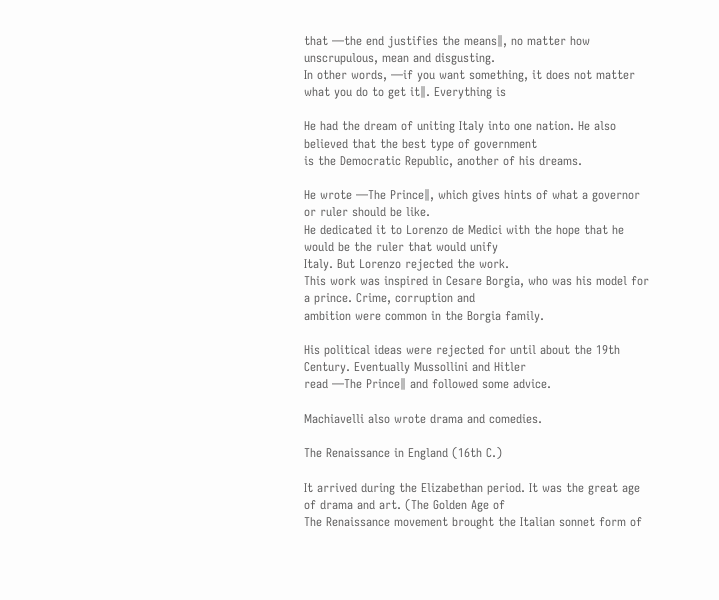that ―the end justifies the means‖, no matter how unscrupulous, mean and disgusting.
In other words, ―if you want something, it does not matter what you do to get it‖. Everything is

He had the dream of uniting Italy into one nation. He also believed that the best type of government
is the Democratic Republic, another of his dreams.

He wrote ―The Prince‖, which gives hints of what a governor or ruler should be like.
He dedicated it to Lorenzo de Medici with the hope that he would be the ruler that would unify
Italy. But Lorenzo rejected the work.
This work was inspired in Cesare Borgia, who was his model for a prince. Crime, corruption and
ambition were common in the Borgia family.

His political ideas were rejected for until about the 19th Century. Eventually Mussollini and Hitler
read ―The Prince‖ and followed some advice.

Machiavelli also wrote drama and comedies.

The Renaissance in England (16th C.)

It arrived during the Elizabethan period. It was the great age of drama and art. (The Golden Age of
The Renaissance movement brought the Italian sonnet form of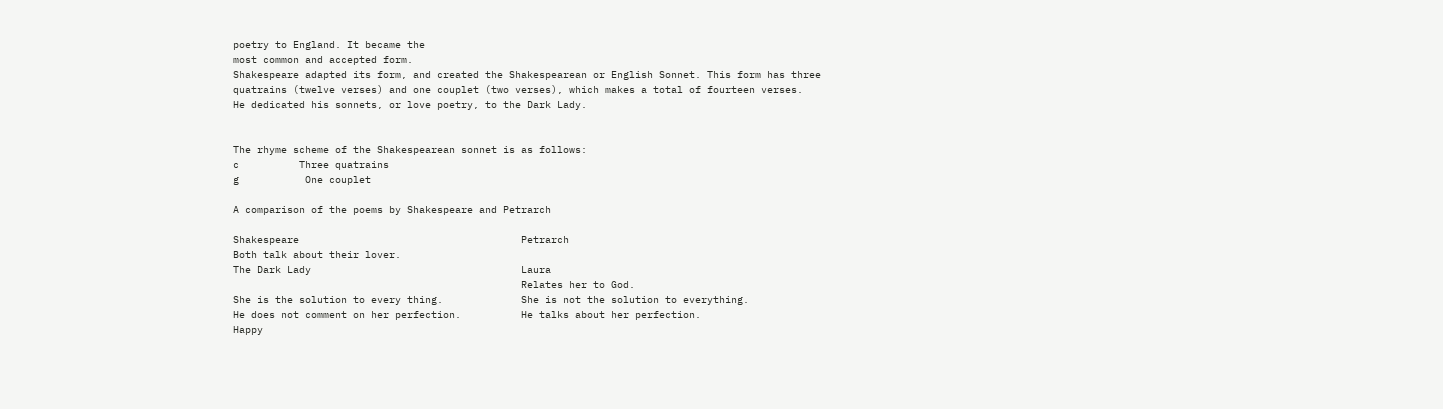poetry to England. It became the
most common and accepted form.
Shakespeare adapted its form, and created the Shakespearean or English Sonnet. This form has three
quatrains (twelve verses) and one couplet (two verses), which makes a total of fourteen verses.
He dedicated his sonnets, or love poetry, to the Dark Lady.


The rhyme scheme of the Shakespearean sonnet is as follows:
c          Three quatrains
g           One couplet

A comparison of the poems by Shakespeare and Petrarch

Shakespeare                                     Petrarch
Both talk about their lover.
The Dark Lady                                   Laura
                                                Relates her to God.
She is the solution to every thing.             She is not the solution to everything.
He does not comment on her perfection.          He talks about her perfection.
Happy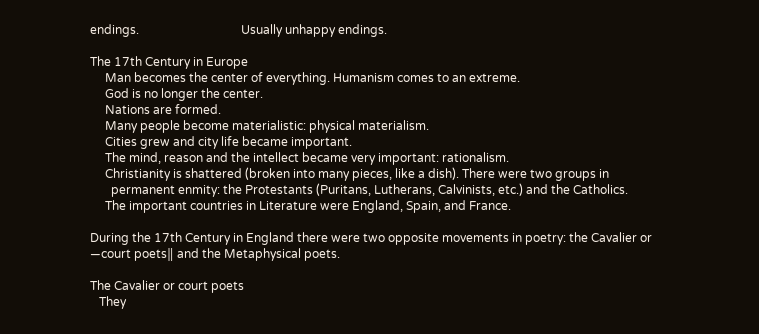endings.                                  Usually unhappy endings.

The 17th Century in Europe
     Man becomes the center of everything. Humanism comes to an extreme.
     God is no longer the center.
     Nations are formed.
     Many people become materialistic: physical materialism.
     Cities grew and city life became important.
     The mind, reason and the intellect became very important: rationalism.
     Christianity is shattered (broken into many pieces, like a dish). There were two groups in
       permanent enmity: the Protestants (Puritans, Lutherans, Calvinists, etc.) and the Catholics.
     The important countries in Literature were England, Spain, and France.

During the 17th Century in England there were two opposite movements in poetry: the Cavalier or
―court poets‖ and the Metaphysical poets.

The Cavalier or court poets
   They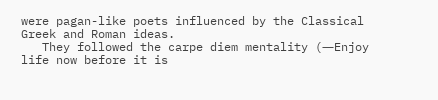were pagan-like poets influenced by the Classical Greek and Roman ideas.
   They followed the carpe diem mentality (―Enjoy life now before it is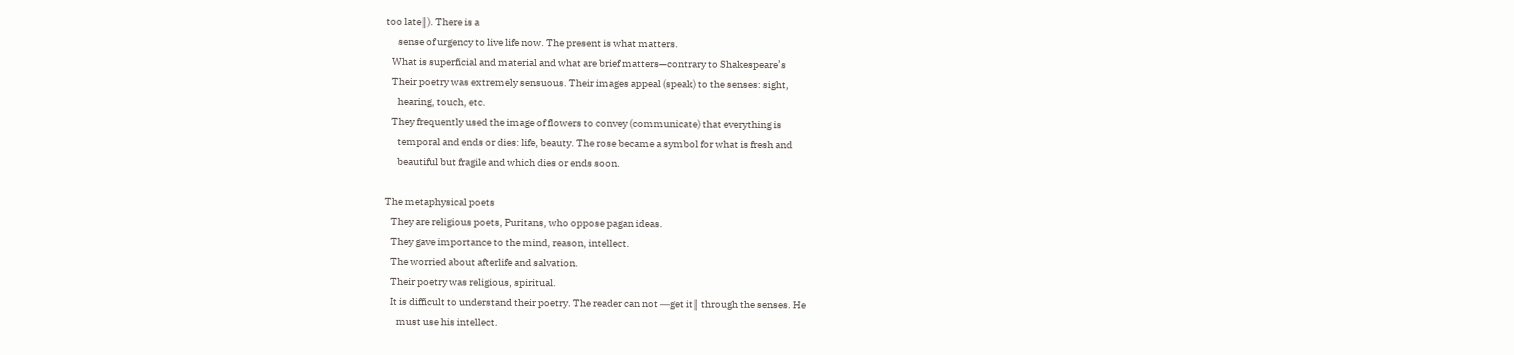too late‖). There is a
      sense of urgency to live life now. The present is what matters.
   What is superficial and material and what are brief matters—contrary to Shakespeare’s
   Their poetry was extremely sensuous. Their images appeal (speak) to the senses: sight,
      hearing, touch, etc.
   They frequently used the image of flowers to convey (communicate) that everything is
      temporal and ends or dies: life, beauty. The rose became a symbol for what is fresh and
      beautiful but fragile and which dies or ends soon.

The metaphysical poets
   They are religious poets, Puritans, who oppose pagan ideas.
   They gave importance to the mind, reason, intellect.
   The worried about afterlife and salvation.
   Their poetry was religious, spiritual.
   It is difficult to understand their poetry. The reader can not ―get it‖ through the senses. He
      must use his intellect.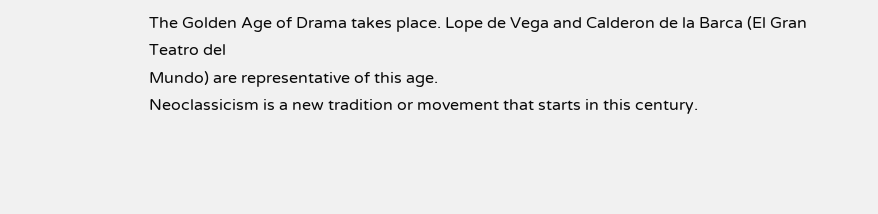The Golden Age of Drama takes place. Lope de Vega and Calderon de la Barca (El Gran Teatro del
Mundo) are representative of this age.
Neoclassicism is a new tradition or movement that starts in this century.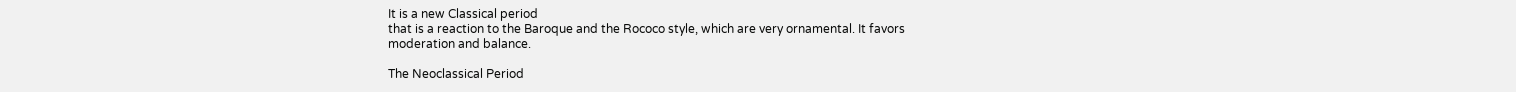It is a new Classical period
that is a reaction to the Baroque and the Rococo style, which are very ornamental. It favors
moderation and balance.

The Neoclassical Period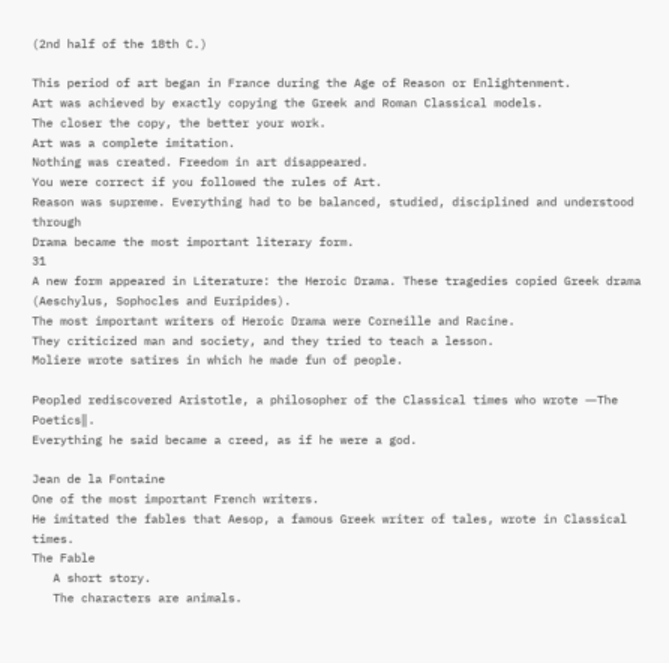(2nd half of the 18th C.)

This period of art began in France during the Age of Reason or Enlightenment.
Art was achieved by exactly copying the Greek and Roman Classical models.
The closer the copy, the better your work.
Art was a complete imitation.
Nothing was created. Freedom in art disappeared.
You were correct if you followed the rules of Art.
Reason was supreme. Everything had to be balanced, studied, disciplined and understood through
Drama became the most important literary form.                                               31
A new form appeared in Literature: the Heroic Drama. These tragedies copied Greek drama
(Aeschylus, Sophocles and Euripides).
The most important writers of Heroic Drama were Corneille and Racine.
They criticized man and society, and they tried to teach a lesson.
Moliere wrote satires in which he made fun of people.

Peopled rediscovered Aristotle, a philosopher of the Classical times who wrote ―The Poetics‖.
Everything he said became a creed, as if he were a god.

Jean de la Fontaine
One of the most important French writers.
He imitated the fables that Aesop, a famous Greek writer of tales, wrote in Classical times.
The Fable
   A short story.
   The characters are animals.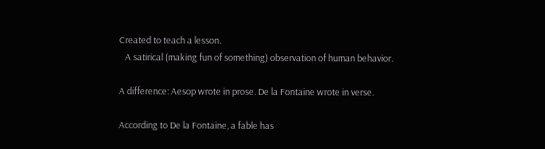Created to teach a lesson.
   A satirical (making fun of something) observation of human behavior.

A difference: Aesop wrote in prose. De la Fontaine wrote in verse.

According to De la Fontaine, a fable has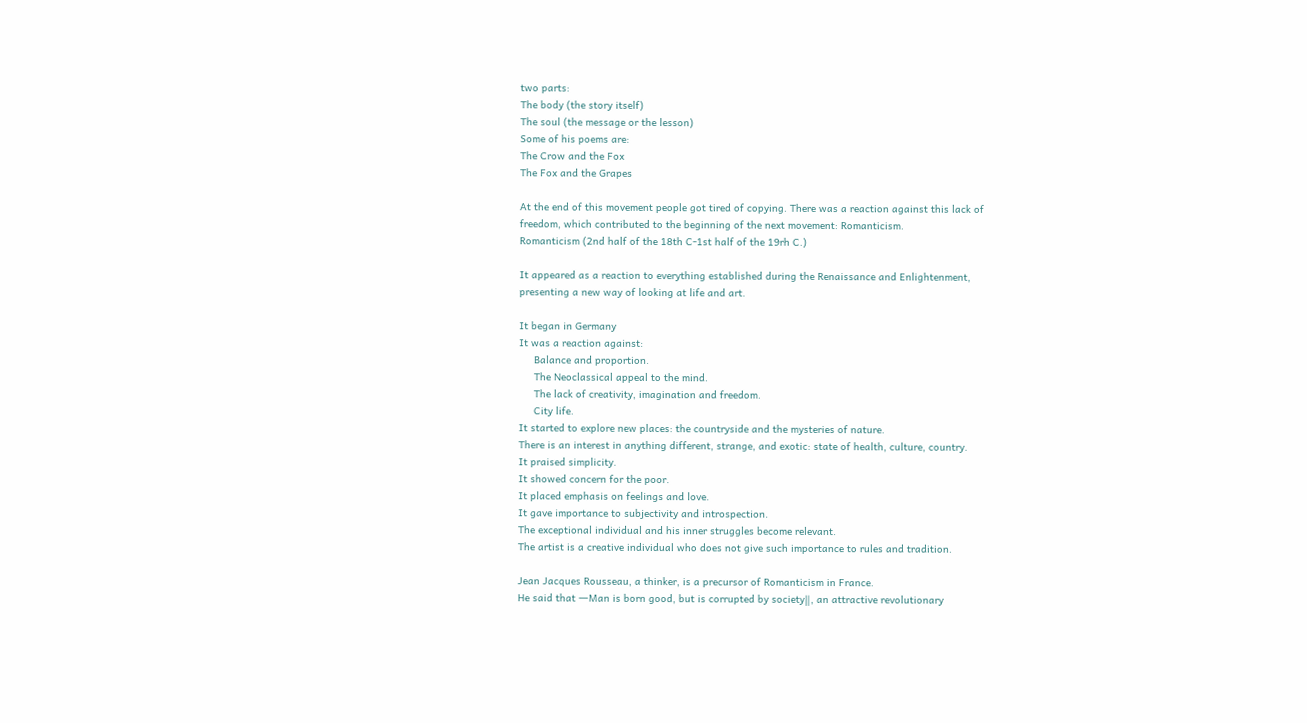two parts:
The body (the story itself)
The soul (the message or the lesson)
Some of his poems are:
The Crow and the Fox
The Fox and the Grapes

At the end of this movement people got tired of copying. There was a reaction against this lack of
freedom, which contributed to the beginning of the next movement: Romanticism.
Romanticism (2nd half of the 18th C-1st half of the 19rh C.)

It appeared as a reaction to everything established during the Renaissance and Enlightenment,
presenting a new way of looking at life and art.

It began in Germany
It was a reaction against:
     Balance and proportion.
     The Neoclassical appeal to the mind.
     The lack of creativity, imagination and freedom.
     City life.
It started to explore new places: the countryside and the mysteries of nature.
There is an interest in anything different, strange, and exotic: state of health, culture, country.
It praised simplicity.
It showed concern for the poor.
It placed emphasis on feelings and love.
It gave importance to subjectivity and introspection.
The exceptional individual and his inner struggles become relevant.
The artist is a creative individual who does not give such importance to rules and tradition.

Jean Jacques Rousseau, a thinker, is a precursor of Romanticism in France.
He said that ―Man is born good, but is corrupted by society‖, an attractive revolutionary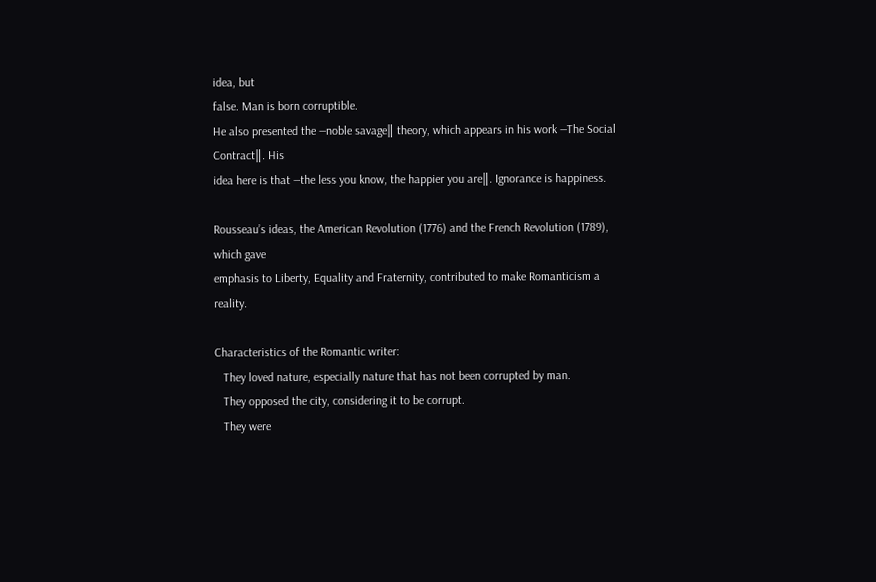idea, but
false. Man is born corruptible.
He also presented the ―noble savage‖ theory, which appears in his work ―The Social Contract‖. His
idea here is that ―the less you know, the happier you are‖. Ignorance is happiness.

Rousseau’s ideas, the American Revolution (1776) and the French Revolution (1789), which gave
emphasis to Liberty, Equality and Fraternity, contributed to make Romanticism a reality.

Characteristics of the Romantic writer:
   They loved nature, especially nature that has not been corrupted by man.
   They opposed the city, considering it to be corrupt.
   They were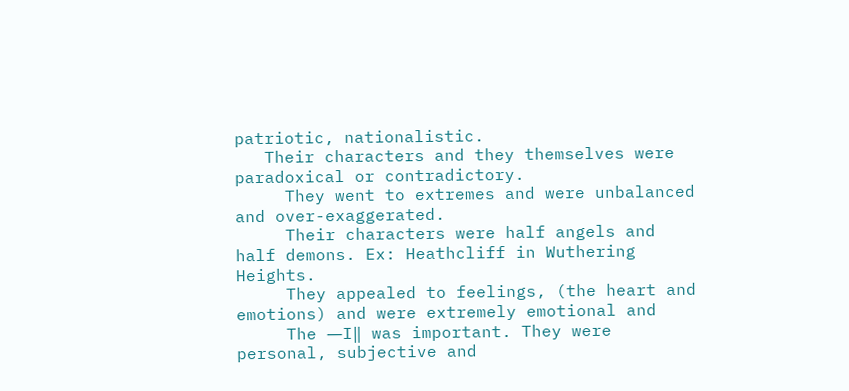patriotic, nationalistic.
   Their characters and they themselves were paradoxical or contradictory.
     They went to extremes and were unbalanced and over-exaggerated.
     Their characters were half angels and half demons. Ex: Heathcliff in Wuthering Heights.
     They appealed to feelings, (the heart and emotions) and were extremely emotional and
     The ―I‖ was important. They were personal, subjective and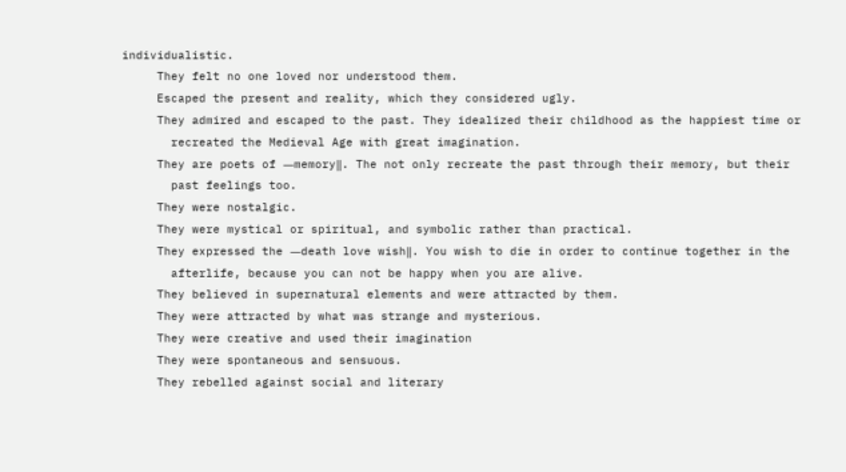individualistic.
     They felt no one loved nor understood them.
     Escaped the present and reality, which they considered ugly.
     They admired and escaped to the past. They idealized their childhood as the happiest time or
       recreated the Medieval Age with great imagination.
     They are poets of ―memory‖. The not only recreate the past through their memory, but their
       past feelings too.
     They were nostalgic.
     They were mystical or spiritual, and symbolic rather than practical.
     They expressed the ―death love wish‖. You wish to die in order to continue together in the
       afterlife, because you can not be happy when you are alive.
     They believed in supernatural elements and were attracted by them.
     They were attracted by what was strange and mysterious.
     They were creative and used their imagination
     They were spontaneous and sensuous.
     They rebelled against social and literary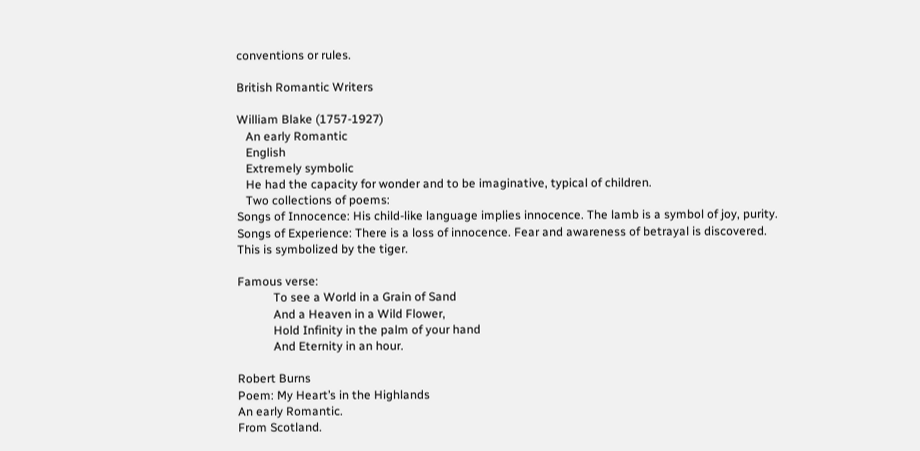conventions or rules.

British Romantic Writers

William Blake (1757-1927)
   An early Romantic
   English
   Extremely symbolic
   He had the capacity for wonder and to be imaginative, typical of children.
   Two collections of poems:
Songs of Innocence: His child-like language implies innocence. The lamb is a symbol of joy, purity.
Songs of Experience: There is a loss of innocence. Fear and awareness of betrayal is discovered.
This is symbolized by the tiger.

Famous verse:
            To see a World in a Grain of Sand
            And a Heaven in a Wild Flower,
            Hold Infinity in the palm of your hand
            And Eternity in an hour.

Robert Burns
Poem: My Heart’s in the Highlands
An early Romantic.
From Scotland.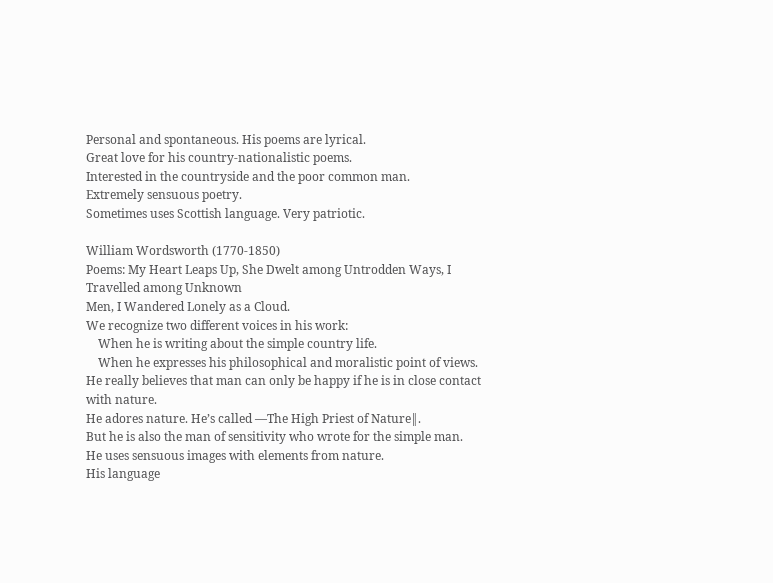Personal and spontaneous. His poems are lyrical.
Great love for his country-nationalistic poems.
Interested in the countryside and the poor common man.
Extremely sensuous poetry.
Sometimes uses Scottish language. Very patriotic.

William Wordsworth (1770-1850)
Poems: My Heart Leaps Up, She Dwelt among Untrodden Ways, I Travelled among Unknown
Men, I Wandered Lonely as a Cloud.
We recognize two different voices in his work:
    When he is writing about the simple country life.
    When he expresses his philosophical and moralistic point of views.
He really believes that man can only be happy if he is in close contact with nature.
He adores nature. He’s called ―The High Priest of Nature‖.
But he is also the man of sensitivity who wrote for the simple man.
He uses sensuous images with elements from nature.
His language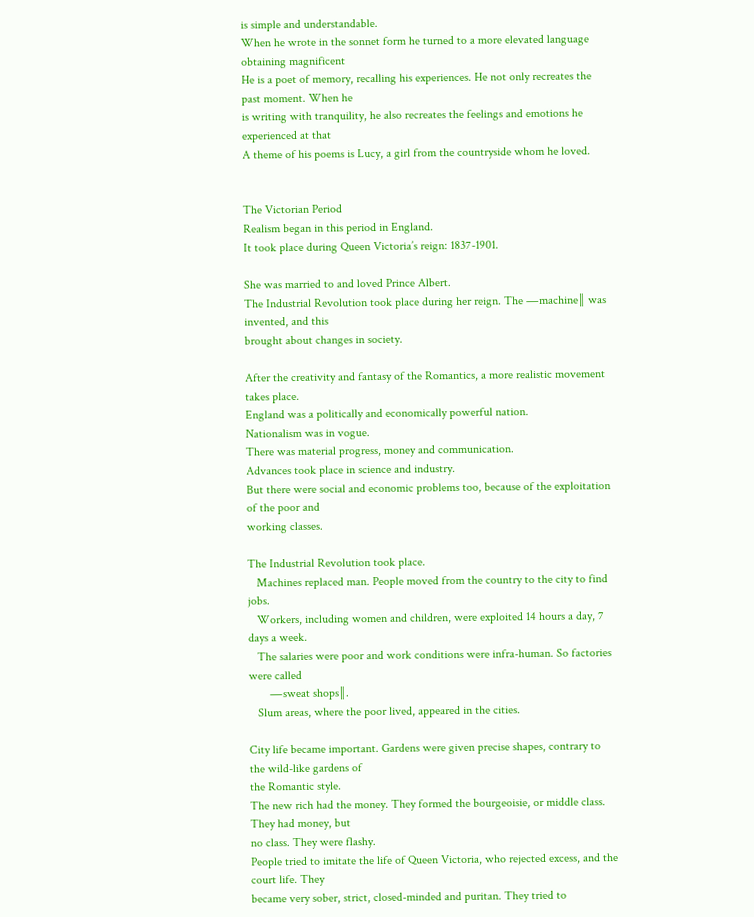is simple and understandable.
When he wrote in the sonnet form he turned to a more elevated language obtaining magnificent
He is a poet of memory, recalling his experiences. He not only recreates the past moment. When he
is writing with tranquility, he also recreates the feelings and emotions he experienced at that
A theme of his poems is Lucy, a girl from the countryside whom he loved.


The Victorian Period
Realism began in this period in England.
It took place during Queen Victoria’s reign: 1837-1901.

She was married to and loved Prince Albert.
The Industrial Revolution took place during her reign. The ―machine‖ was invented, and this
brought about changes in society.

After the creativity and fantasy of the Romantics, a more realistic movement takes place.
England was a politically and economically powerful nation.
Nationalism was in vogue.
There was material progress, money and communication.
Advances took place in science and industry.
But there were social and economic problems too, because of the exploitation of the poor and
working classes.

The Industrial Revolution took place.
   Machines replaced man. People moved from the country to the city to find jobs.
   Workers, including women and children, were exploited 14 hours a day, 7 days a week.
   The salaries were poor and work conditions were infra-human. So factories were called
       ―sweat shops‖.
   Slum areas, where the poor lived, appeared in the cities.

City life became important. Gardens were given precise shapes, contrary to the wild-like gardens of
the Romantic style.
The new rich had the money. They formed the bourgeoisie, or middle class. They had money, but
no class. They were flashy.
People tried to imitate the life of Queen Victoria, who rejected excess, and the court life. They
became very sober, strict, closed-minded and puritan. They tried to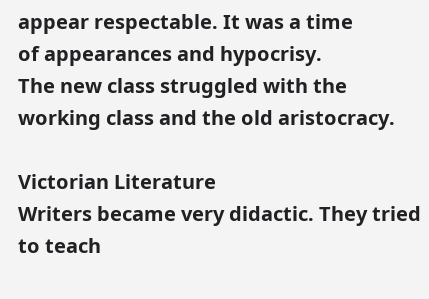appear respectable. It was a time
of appearances and hypocrisy.
The new class struggled with the working class and the old aristocracy.

Victorian Literature
Writers became very didactic. They tried to teach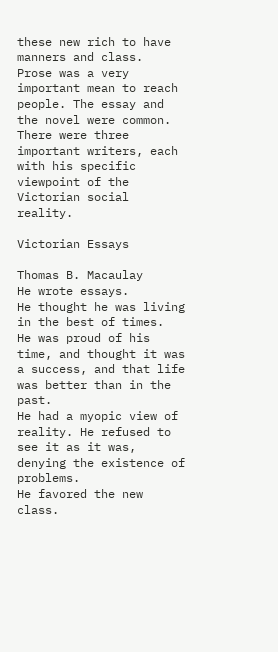these new rich to have manners and class.
Prose was a very important mean to reach people. The essay and the novel were common.
There were three important writers, each with his specific viewpoint of the Victorian social reality.

Victorian Essays

Thomas B. Macaulay
He wrote essays.
He thought he was living in the best of times.
He was proud of his time, and thought it was a success, and that life was better than in the past.
He had a myopic view of reality. He refused to see it as it was, denying the existence of problems.
He favored the new class.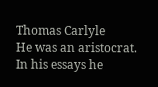Thomas Carlyle
He was an aristocrat.
In his essays he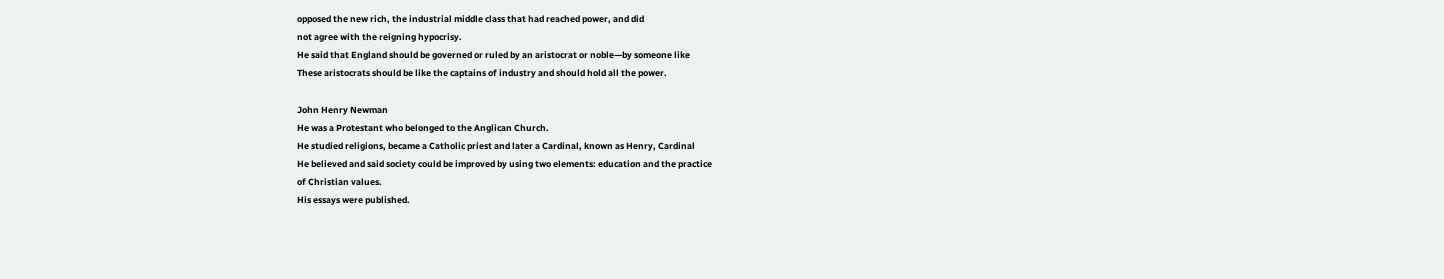opposed the new rich, the industrial middle class that had reached power, and did
not agree with the reigning hypocrisy.
He said that England should be governed or ruled by an aristocrat or noble—by someone like
These aristocrats should be like the captains of industry and should hold all the power.

John Henry Newman
He was a Protestant who belonged to the Anglican Church.
He studied religions, became a Catholic priest and later a Cardinal, known as Henry, Cardinal
He believed and said society could be improved by using two elements: education and the practice
of Christian values.
His essays were published.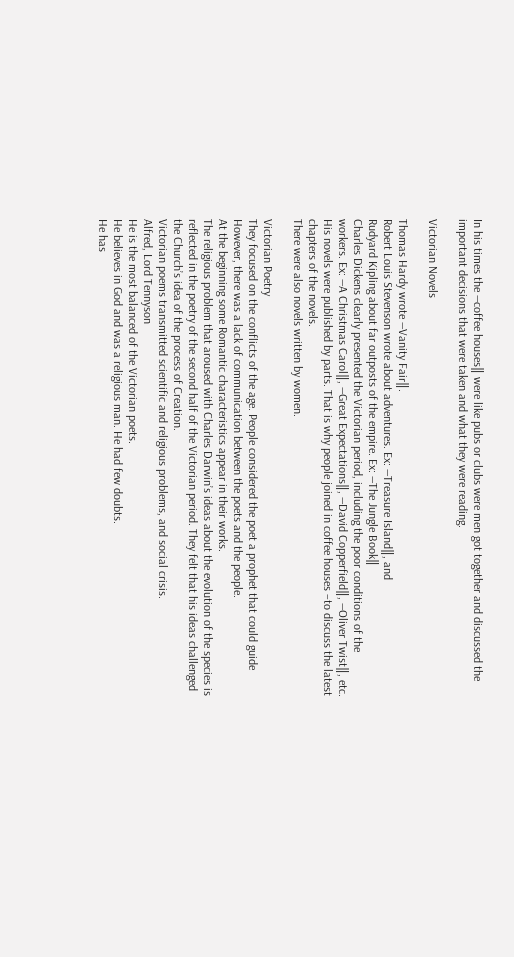In his times the ―coffee houses‖ were like pubs or clubs were men got together and discussed the
important decisions that were taken and what they were reading.

Victorian Novels

Thomas Hardy wrote ―Vanity Fair‖.
Robert Louis Stevenson wrote about adventures. Ex: ―Treasure Island‖, and
Rudyard Kipling about far outposts of the empire. Ex: ―The Jungle Book‖
Charles Dickens clearly presented the Victorian period, including the poor conditions of the
workers. Ex: ―A Christmas Carol‖, ―Great Expectations‖, ―David Copperfield‖, ―Oliver Twist‖, etc.
His novels were published by parts. That is why people joined in coffee houses –to discuss the latest
chapters of the novels.
There were also novels written by women.

Victorian Poetry
They focused on the conflicts of the age. People considered the poet a prophet that could guide
However, there was a lack of communication between the poets and the people.
At the beginning some Romantic characteristics appear in their works.
The religious problem that aroused with Charles Darwin’s ideas about the evolution of the species is
reflected in the poetry of the second half of the Victorian period. They felt that his ideas challenged
the Church’s idea of the process of Creation.
Victorian poems transmitted scientific and religious problems, and social crisis.
Alfred, Lord Tennyson
He is the most balanced of the Victorian poets.
He believes in God and was a religious man. He had few doubts.
He has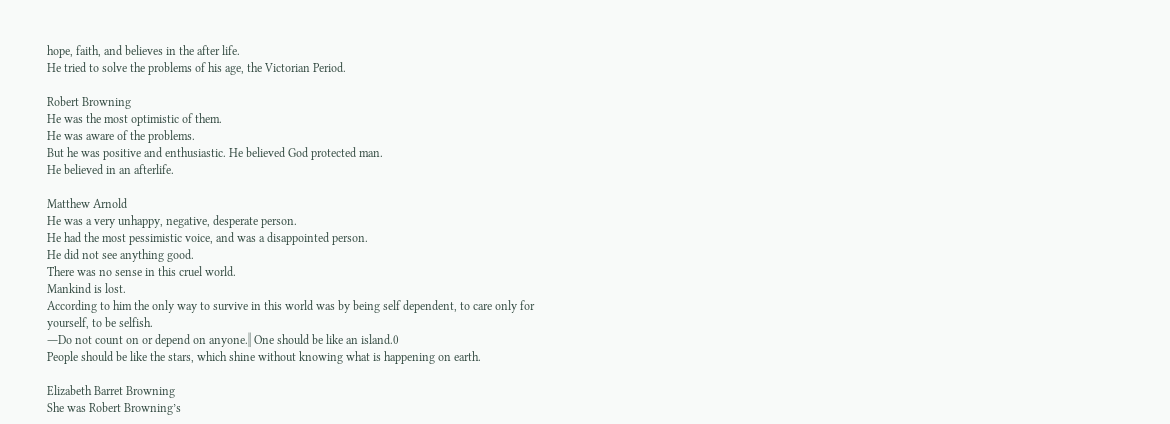hope, faith, and believes in the after life.
He tried to solve the problems of his age, the Victorian Period.

Robert Browning
He was the most optimistic of them.
He was aware of the problems.
But he was positive and enthusiastic. He believed God protected man.
He believed in an afterlife.

Matthew Arnold
He was a very unhappy, negative, desperate person.
He had the most pessimistic voice, and was a disappointed person.
He did not see anything good.
There was no sense in this cruel world.
Mankind is lost.
According to him the only way to survive in this world was by being self dependent, to care only for
yourself, to be selfish.
―Do not count on or depend on anyone.‖ One should be like an island.0
People should be like the stars, which shine without knowing what is happening on earth.

Elizabeth Barret Browning
She was Robert Browning’s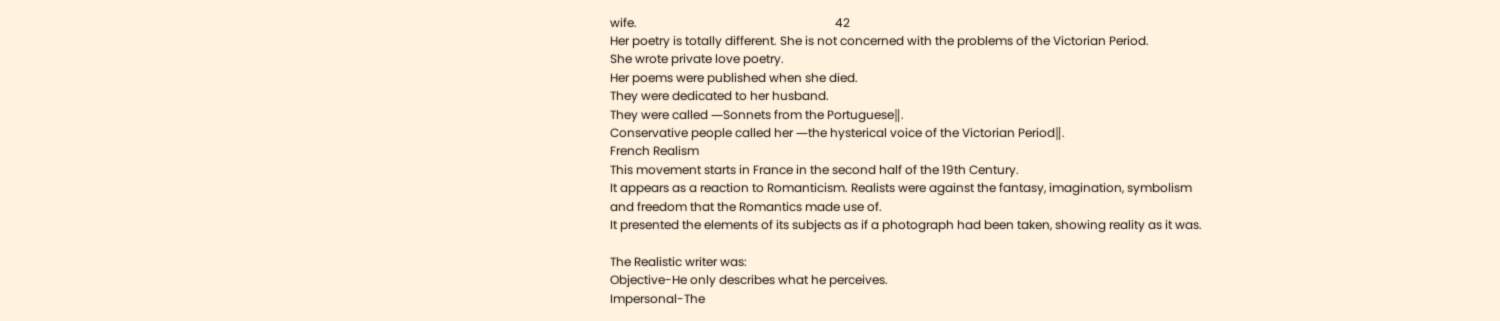wife.                                                                  42
Her poetry is totally different. She is not concerned with the problems of the Victorian Period.
She wrote private love poetry.
Her poems were published when she died.
They were dedicated to her husband.
They were called ―Sonnets from the Portuguese‖.
Conservative people called her ―the hysterical voice of the Victorian Period‖.
French Realism
This movement starts in France in the second half of the 19th Century.
It appears as a reaction to Romanticism. Realists were against the fantasy, imagination, symbolism
and freedom that the Romantics made use of.
It presented the elements of its subjects as if a photograph had been taken, showing reality as it was.

The Realistic writer was:
Objective-He only describes what he perceives.
Impersonal-The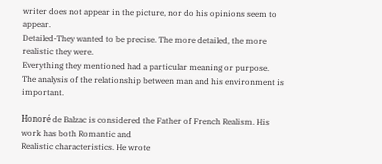writer does not appear in the picture, nor do his opinions seem to appear.
Detailed-They wanted to be precise. The more detailed, the more realistic they were.
Everything they mentioned had a particular meaning or purpose.
The analysis of the relationship between man and his environment is important.

Honoré de Balzac is considered the Father of French Realism. His work has both Romantic and
Realistic characteristics. He wrote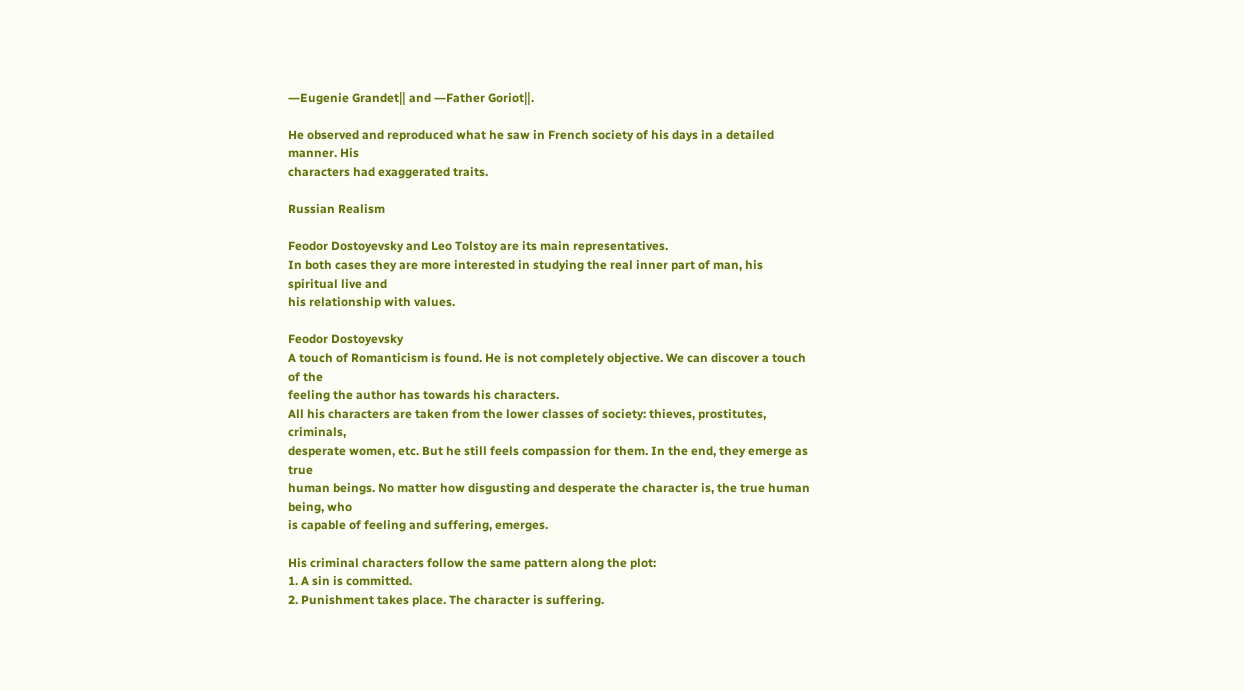―Eugenie Grandet‖ and ―Father Goriot‖.

He observed and reproduced what he saw in French society of his days in a detailed manner. His
characters had exaggerated traits.

Russian Realism

Feodor Dostoyevsky and Leo Tolstoy are its main representatives.
In both cases they are more interested in studying the real inner part of man, his spiritual live and
his relationship with values.

Feodor Dostoyevsky
A touch of Romanticism is found. He is not completely objective. We can discover a touch of the
feeling the author has towards his characters.
All his characters are taken from the lower classes of society: thieves, prostitutes, criminals,
desperate women, etc. But he still feels compassion for them. In the end, they emerge as true
human beings. No matter how disgusting and desperate the character is, the true human being, who
is capable of feeling and suffering, emerges.

His criminal characters follow the same pattern along the plot:
1. A sin is committed.
2. Punishment takes place. The character is suffering.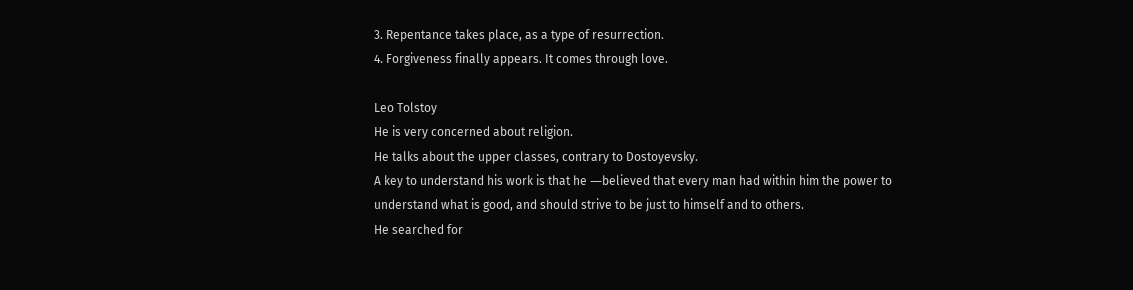3. Repentance takes place, as a type of resurrection.
4. Forgiveness finally appears. It comes through love.

Leo Tolstoy
He is very concerned about religion.
He talks about the upper classes, contrary to Dostoyevsky.
A key to understand his work is that he ―believed that every man had within him the power to
understand what is good, and should strive to be just to himself and to others.
He searched for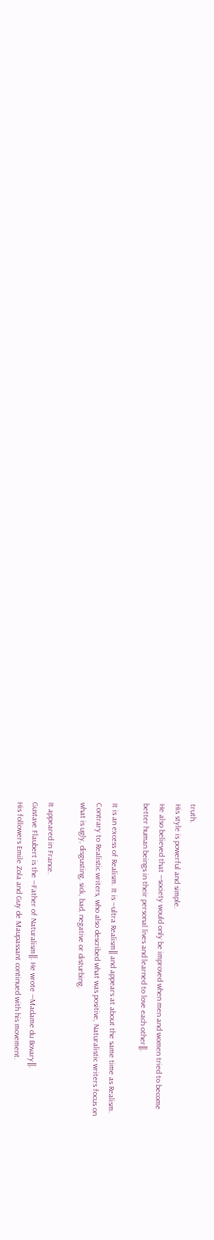truth.
His style is powerful and simple.
He also believed that ―society would only be improved when men and women tried to become
better human beings in their personal lives and learned to love each other‖.

It is an excess of Realism. It is ―ultra Realism‖ and appears at about the same time as Realism.
Contrary to Realistic writers, who also described what was positive, Naturalistic writers focus on
what is ugly, disgusting, sick, bad, negative or disturbing.

It appeared in France.
Gustave Flaubert is the ―Father of Naturalism‖. He wrote ―Madame du Bovary‖.
His followers Emile Zola and Guy de Maupassant continued with his movement.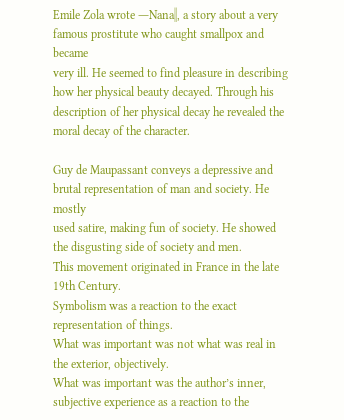Emile Zola wrote ―Nana‖, a story about a very famous prostitute who caught smallpox and became
very ill. He seemed to find pleasure in describing how her physical beauty decayed. Through his
description of her physical decay he revealed the moral decay of the character.

Guy de Maupassant conveys a depressive and brutal representation of man and society. He mostly
used satire, making fun of society. He showed the disgusting side of society and men.
This movement originated in France in the late 19th Century.
Symbolism was a reaction to the exact representation of things.
What was important was not what was real in the exterior, objectively.
What was important was the author’s inner, subjective experience as a reaction to the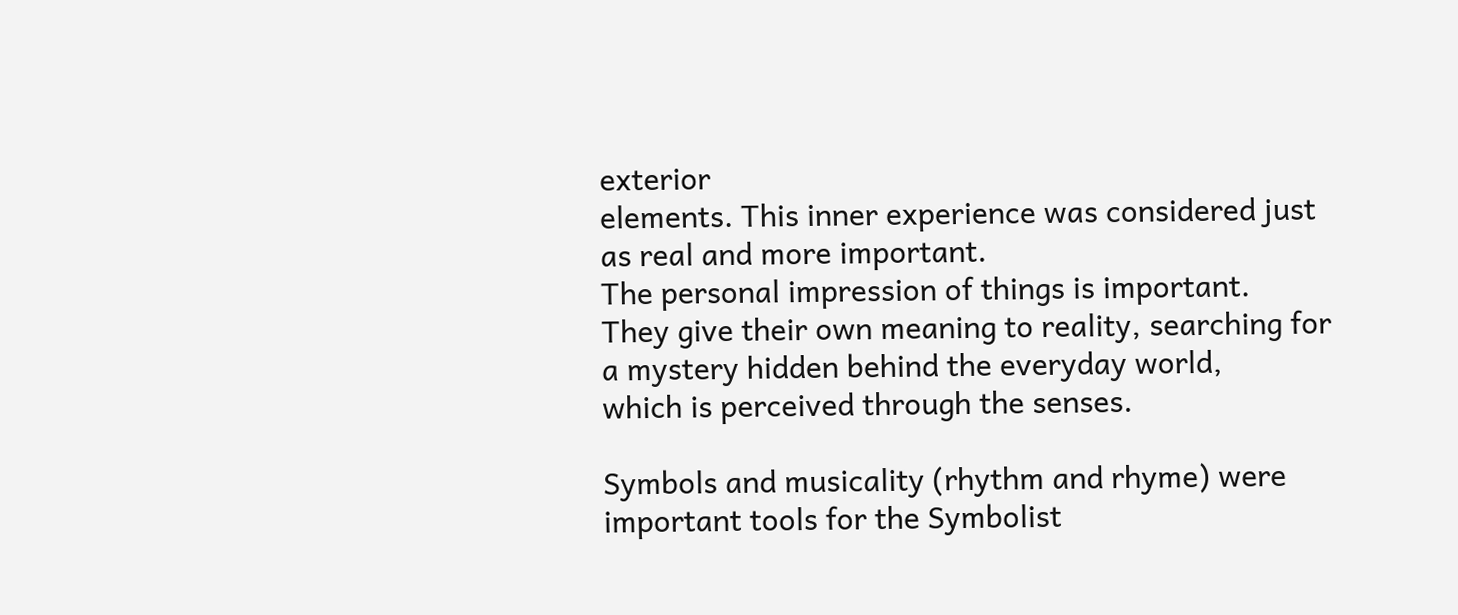exterior
elements. This inner experience was considered just as real and more important.
The personal impression of things is important.
They give their own meaning to reality, searching for a mystery hidden behind the everyday world,
which is perceived through the senses.

Symbols and musicality (rhythm and rhyme) were important tools for the Symbolist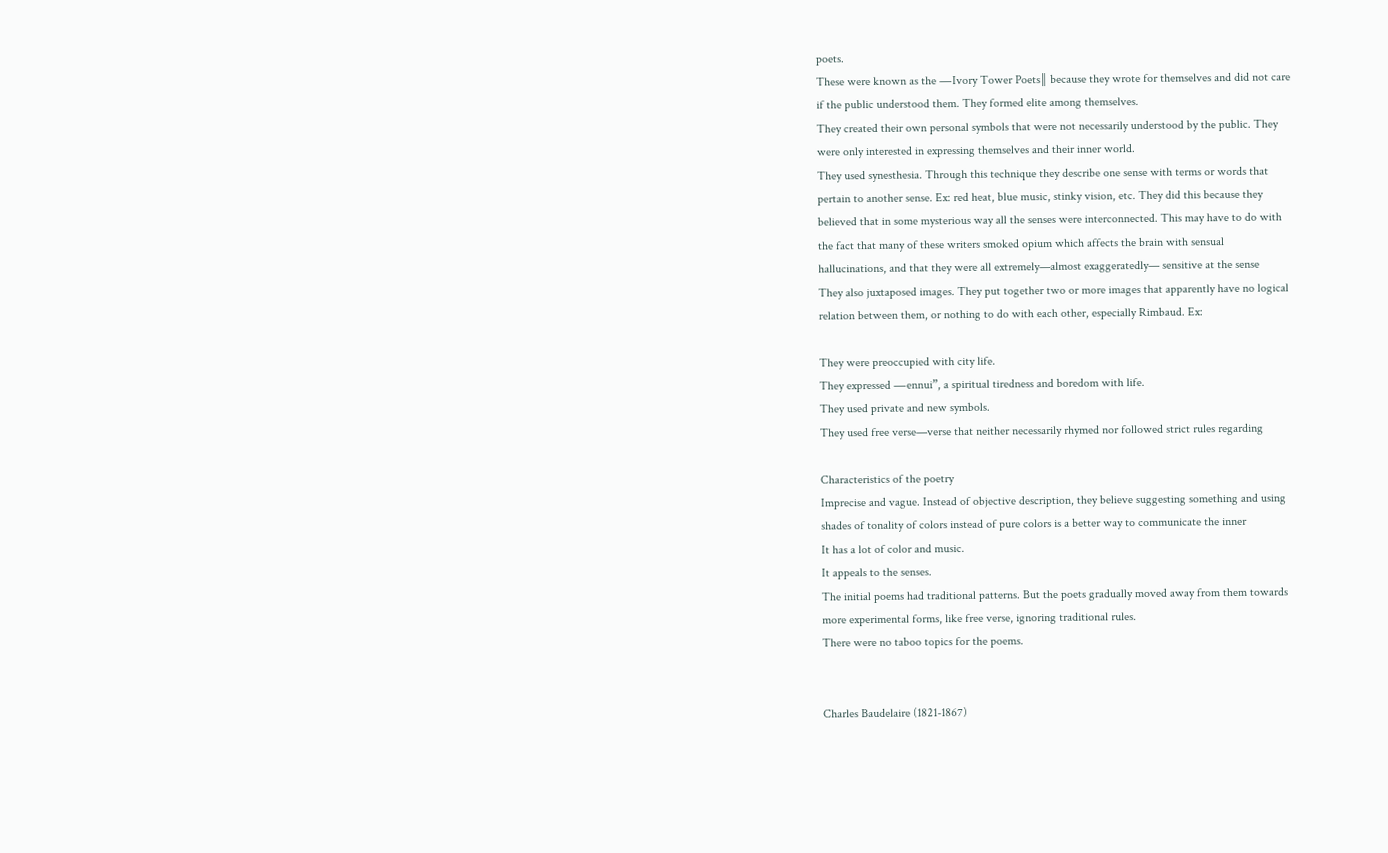poets.
These were known as the ―Ivory Tower Poets‖ because they wrote for themselves and did not care
if the public understood them. They formed elite among themselves.
They created their own personal symbols that were not necessarily understood by the public. They
were only interested in expressing themselves and their inner world.
They used synesthesia. Through this technique they describe one sense with terms or words that
pertain to another sense. Ex: red heat, blue music, stinky vision, etc. They did this because they
believed that in some mysterious way all the senses were interconnected. This may have to do with
the fact that many of these writers smoked opium which affects the brain with sensual
hallucinations, and that they were all extremely—almost exaggeratedly— sensitive at the sense
They also juxtaposed images. They put together two or more images that apparently have no logical
relation between them, or nothing to do with each other, especially Rimbaud. Ex:

They were preoccupied with city life.
They expressed ―ennui”, a spiritual tiredness and boredom with life.
They used private and new symbols.
They used free verse—verse that neither necessarily rhymed nor followed strict rules regarding

Characteristics of the poetry
Imprecise and vague. Instead of objective description, they believe suggesting something and using
shades of tonality of colors instead of pure colors is a better way to communicate the inner
It has a lot of color and music.
It appeals to the senses.
The initial poems had traditional patterns. But the poets gradually moved away from them towards
more experimental forms, like free verse, ignoring traditional rules.
There were no taboo topics for the poems.


Charles Baudelaire (1821-1867)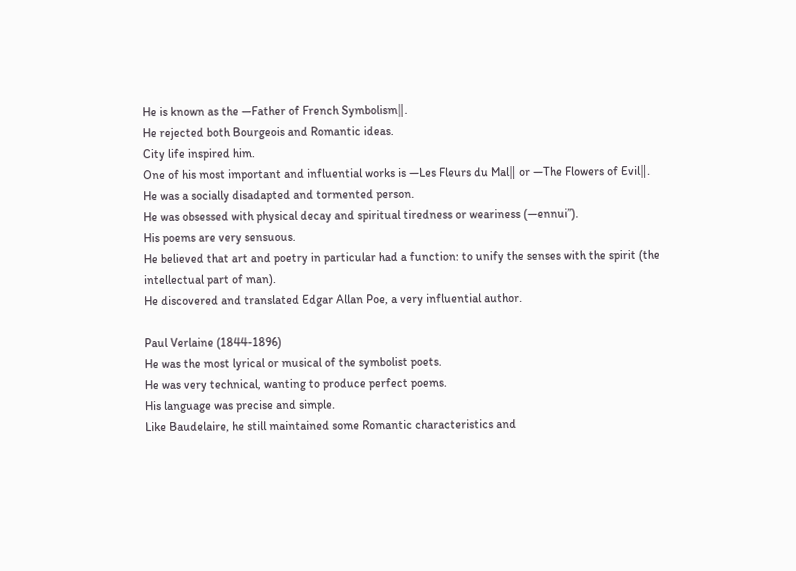He is known as the ―Father of French Symbolism‖.
He rejected both Bourgeois and Romantic ideas.
City life inspired him.
One of his most important and influential works is ―Les Fleurs du Mal‖ or ―The Flowers of Evil‖.
He was a socially disadapted and tormented person.
He was obsessed with physical decay and spiritual tiredness or weariness (―ennui”).
His poems are very sensuous.
He believed that art and poetry in particular had a function: to unify the senses with the spirit (the
intellectual part of man).
He discovered and translated Edgar Allan Poe, a very influential author.

Paul Verlaine (1844-1896)
He was the most lyrical or musical of the symbolist poets.
He was very technical, wanting to produce perfect poems.
His language was precise and simple.
Like Baudelaire, he still maintained some Romantic characteristics and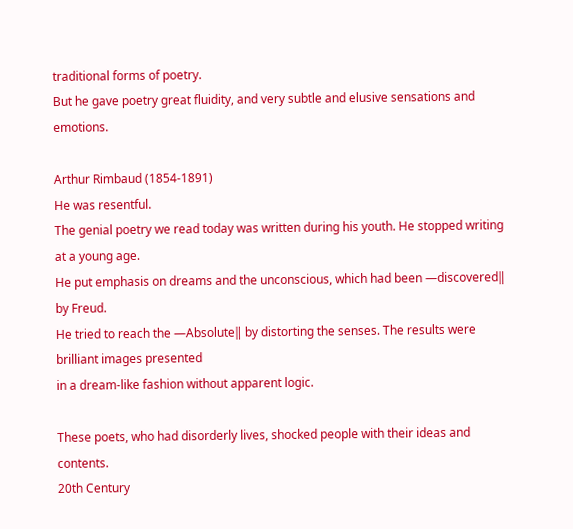traditional forms of poetry.
But he gave poetry great fluidity, and very subtle and elusive sensations and emotions.

Arthur Rimbaud (1854-1891)
He was resentful.
The genial poetry we read today was written during his youth. He stopped writing at a young age.
He put emphasis on dreams and the unconscious, which had been ―discovered‖ by Freud.
He tried to reach the ―Absolute‖ by distorting the senses. The results were brilliant images presented
in a dream-like fashion without apparent logic.

These poets, who had disorderly lives, shocked people with their ideas and contents.
20th Century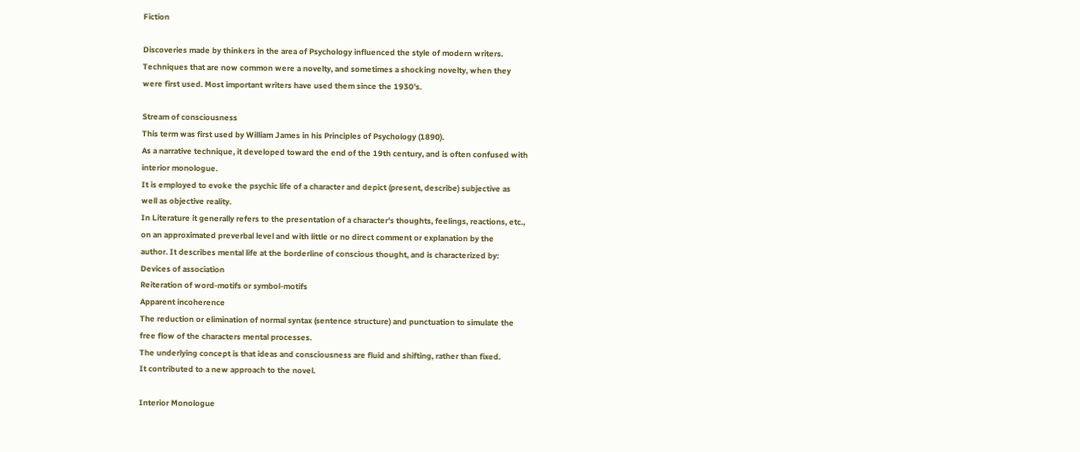Fiction

Discoveries made by thinkers in the area of Psychology influenced the style of modern writers.
Techniques that are now common were a novelty, and sometimes a shocking novelty, when they
were first used. Most important writers have used them since the 1930’s.

Stream of consciousness
This term was first used by William James in his Principles of Psychology (1890).
As a narrative technique, it developed toward the end of the 19th century, and is often confused with
interior monologue.
It is employed to evoke the psychic life of a character and depict (present, describe) subjective as
well as objective reality.
In Literature it generally refers to the presentation of a character’s thoughts, feelings, reactions, etc.,
on an approximated preverbal level and with little or no direct comment or explanation by the
author. It describes mental life at the borderline of conscious thought, and is characterized by:
Devices of association
Reiteration of word-motifs or symbol-motifs
Apparent incoherence
The reduction or elimination of normal syntax (sentence structure) and punctuation to simulate the
free flow of the characters mental processes.
The underlying concept is that ideas and consciousness are fluid and shifting, rather than fixed.
It contributed to a new approach to the novel.

Interior Monologue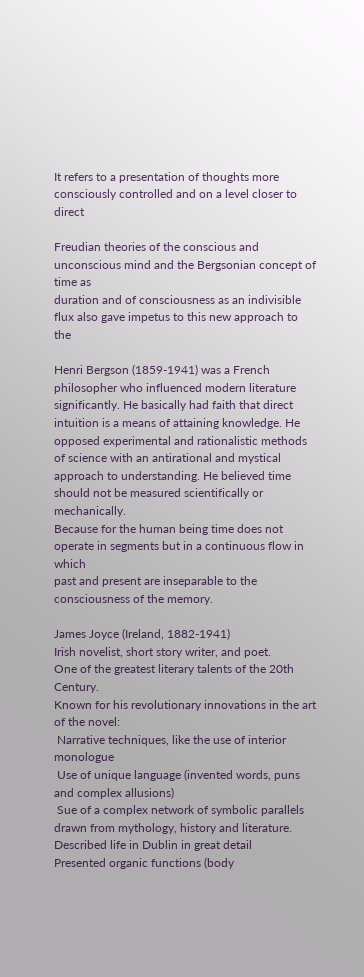It refers to a presentation of thoughts more consciously controlled and on a level closer to direct

Freudian theories of the conscious and unconscious mind and the Bergsonian concept of time as
duration and of consciousness as an indivisible flux also gave impetus to this new approach to the

Henri Bergson (1859-1941) was a French philosopher who influenced modern literature
significantly. He basically had faith that direct intuition is a means of attaining knowledge. He
opposed experimental and rationalistic methods of science with an antirational and mystical
approach to understanding. He believed time should not be measured scientifically or mechanically.
Because for the human being time does not operate in segments but in a continuous flow in which
past and present are inseparable to the consciousness of the memory.

James Joyce (Ireland, 1882-1941)
Irish novelist, short story writer, and poet.
One of the greatest literary talents of the 20th Century.
Known for his revolutionary innovations in the art of the novel:
 Narrative techniques, like the use of interior monologue
 Use of unique language (invented words, puns and complex allusions)
 Sue of a complex network of symbolic parallels drawn from mythology, history and literature.
Described life in Dublin in great detail
Presented organic functions (body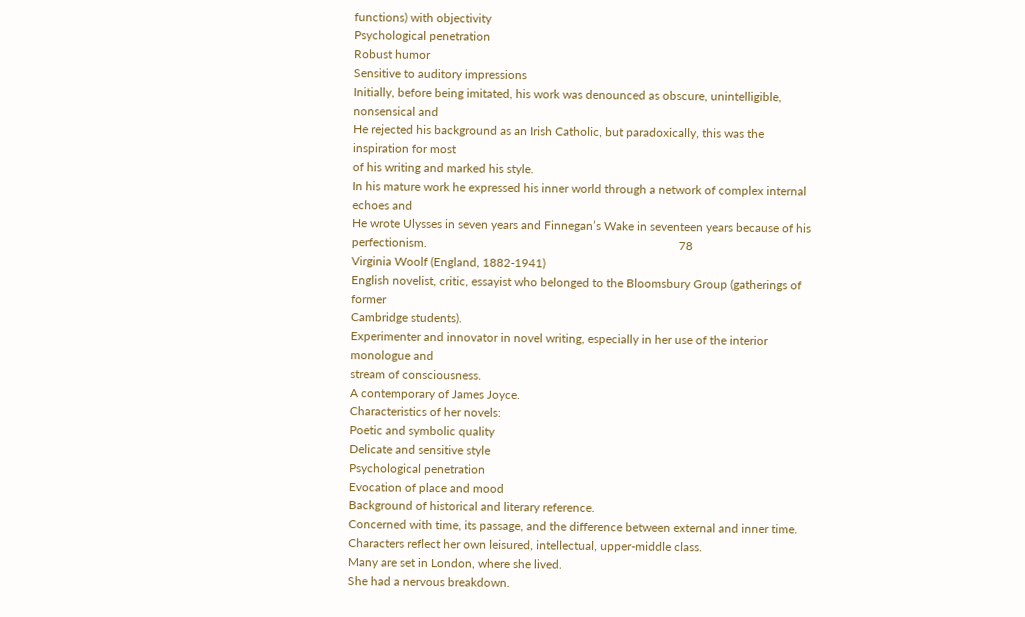functions) with objectivity
Psychological penetration
Robust humor
Sensitive to auditory impressions
Initially, before being imitated, his work was denounced as obscure, unintelligible, nonsensical and
He rejected his background as an Irish Catholic, but paradoxically, this was the inspiration for most
of his writing and marked his style.
In his mature work he expressed his inner world through a network of complex internal echoes and
He wrote Ulysses in seven years and Finnegan’s Wake in seventeen years because of his
perfectionism.                                                                                    78
Virginia Woolf (England, 1882-1941)
English novelist, critic, essayist who belonged to the Bloomsbury Group (gatherings of former
Cambridge students).
Experimenter and innovator in novel writing, especially in her use of the interior monologue and
stream of consciousness.
A contemporary of James Joyce.
Characteristics of her novels:
Poetic and symbolic quality
Delicate and sensitive style
Psychological penetration
Evocation of place and mood
Background of historical and literary reference.
Concerned with time, its passage, and the difference between external and inner time.
Characters reflect her own leisured, intellectual, upper-middle class.
Many are set in London, where she lived.
She had a nervous breakdown.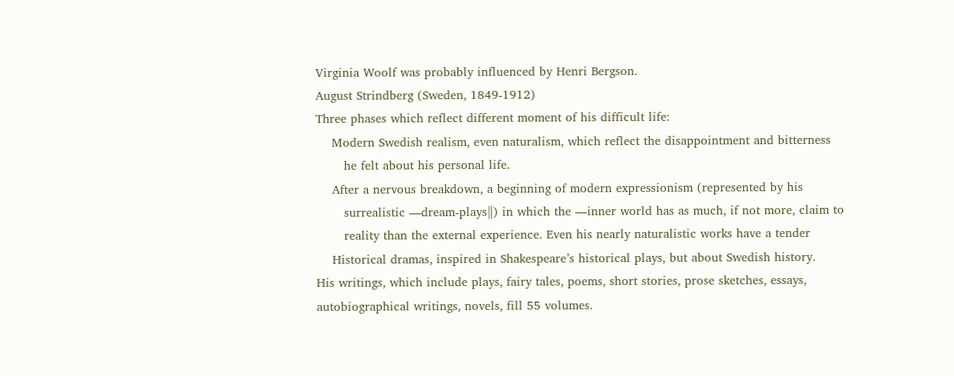Virginia Woolf was probably influenced by Henri Bergson.
August Strindberg (Sweden, 1849-1912)
Three phases which reflect different moment of his difficult life:
    Modern Swedish realism, even naturalism, which reflect the disappointment and bitterness
       he felt about his personal life.
    After a nervous breakdown, a beginning of modern expressionism (represented by his
       surrealistic ―dream-plays‖) in which the ―inner world has as much, if not more, claim to
       reality than the external experience. Even his nearly naturalistic works have a tender
    Historical dramas, inspired in Shakespeare’s historical plays, but about Swedish history.
His writings, which include plays, fairy tales, poems, short stories, prose sketches, essays,
autobiographical writings, novels, fill 55 volumes.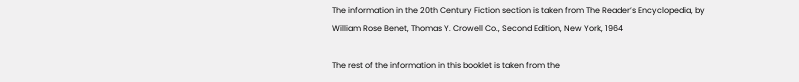The information in the 20th Century Fiction section is taken from The Reader’s Encyclopedia, by
William Rose Benet, Thomas Y. Crowell Co., Second Edition, New York, 1964

The rest of the information in this booklet is taken from the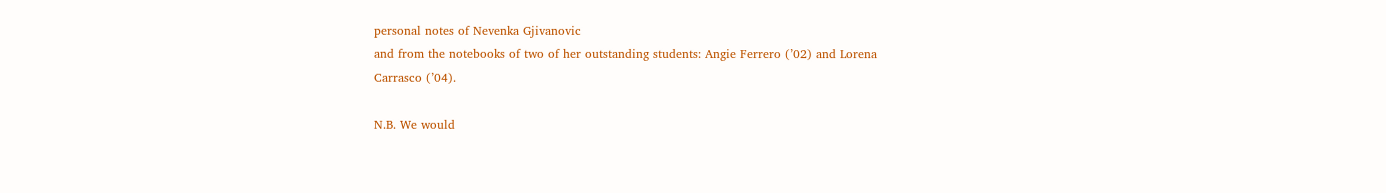personal notes of Nevenka Gjivanovic
and from the notebooks of two of her outstanding students: Angie Ferrero (’02) and Lorena
Carrasco (’04).

N.B. We would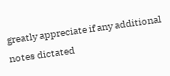greatly appreciate if any additional notes dictated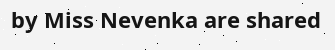by Miss Nevenka are shared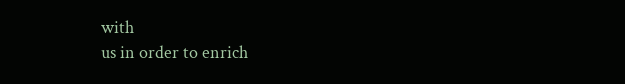with
us in order to enrich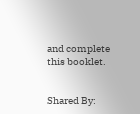and complete this booklet.


Shared By: